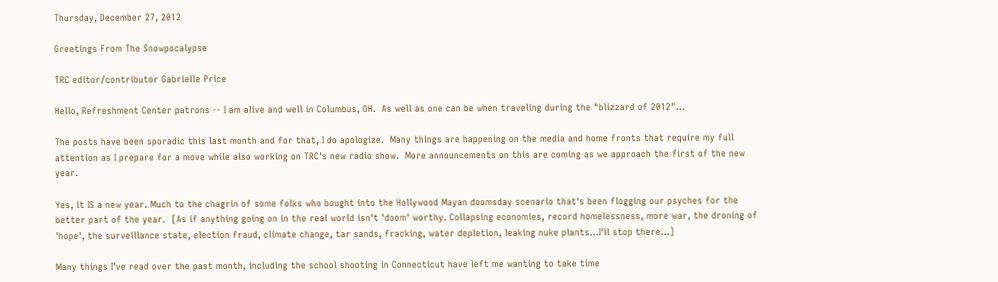Thursday, December 27, 2012

Greetings From The Snowpocalypse

TRC editor/contributor Gabrielle Price

Hello, Refreshment Center patrons -- I am alive and well in Columbus, OH.  As well as one can be when traveling during the "blizzard of 2012"...

The posts have been sporadic this last month and for that, I do apologize.  Many things are happening on the media and home fronts that require my full attention as I prepare for a move while also working on TRC's new radio show.  More announcements on this are coming as we approach the first of the new year.

Yes, it IS a new year. Much to the chagrin of some folks who bought into the Hollywood Mayan doomsday scenario that's been flogging our psyches for the better part of the year.  [As if anything going on in the real world isn't 'doom' worthy. Collapsing economies, record homelessness, more war, the droning of 'hope', the surveillance state, election fraud, climate change, tar sands, fracking, water depletion, leaking nuke plants...I'll stop there...]

Many things I've read over the past month, including the school shooting in Connecticut have left me wanting to take time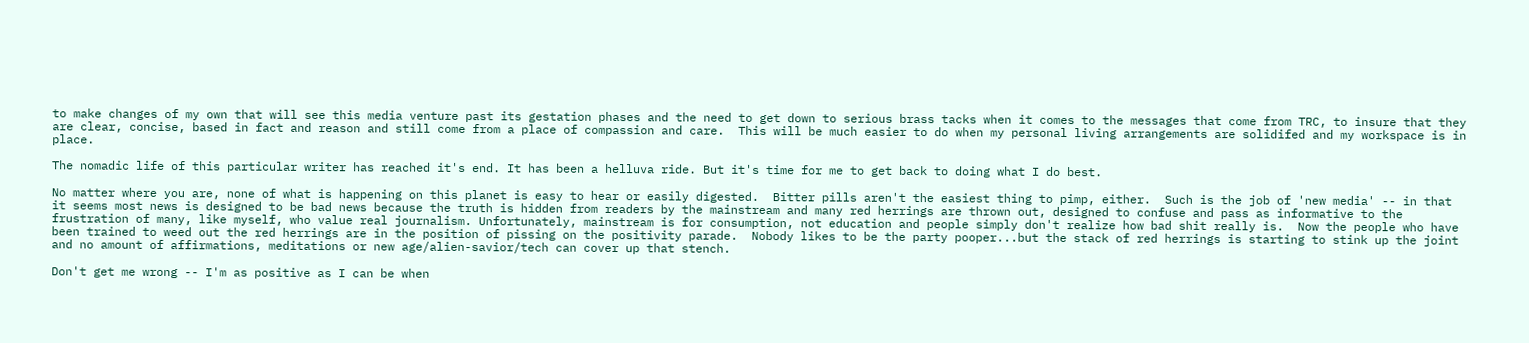to make changes of my own that will see this media venture past its gestation phases and the need to get down to serious brass tacks when it comes to the messages that come from TRC, to insure that they are clear, concise, based in fact and reason and still come from a place of compassion and care.  This will be much easier to do when my personal living arrangements are solidifed and my workspace is in place.

The nomadic life of this particular writer has reached it's end. It has been a helluva ride. But it's time for me to get back to doing what I do best.

No matter where you are, none of what is happening on this planet is easy to hear or easily digested.  Bitter pills aren't the easiest thing to pimp, either.  Such is the job of 'new media' -- in that it seems most news is designed to be bad news because the truth is hidden from readers by the mainstream and many red herrings are thrown out, designed to confuse and pass as informative to the frustration of many, like myself, who value real journalism. Unfortunately, mainstream is for consumption, not education and people simply don't realize how bad shit really is.  Now the people who have been trained to weed out the red herrings are in the position of pissing on the positivity parade.  Nobody likes to be the party pooper...but the stack of red herrings is starting to stink up the joint and no amount of affirmations, meditations or new age/alien-savior/tech can cover up that stench.

Don't get me wrong -- I'm as positive as I can be when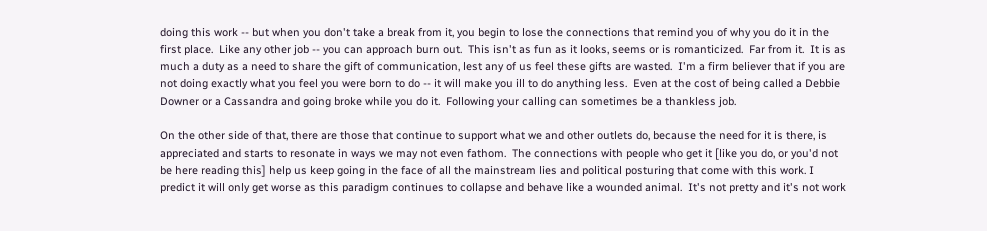doing this work -- but when you don't take a break from it, you begin to lose the connections that remind you of why you do it in the first place.  Like any other job -- you can approach burn out.  This isn't as fun as it looks, seems or is romanticized.  Far from it.  It is as much a duty as a need to share the gift of communication, lest any of us feel these gifts are wasted.  I'm a firm believer that if you are not doing exactly what you feel you were born to do -- it will make you ill to do anything less.  Even at the cost of being called a Debbie Downer or a Cassandra and going broke while you do it.  Following your calling can sometimes be a thankless job.

On the other side of that, there are those that continue to support what we and other outlets do, because the need for it is there, is appreciated and starts to resonate in ways we may not even fathom.  The connections with people who get it [like you do, or you'd not be here reading this] help us keep going in the face of all the mainstream lies and political posturing that come with this work. I predict it will only get worse as this paradigm continues to collapse and behave like a wounded animal.  It's not pretty and it's not work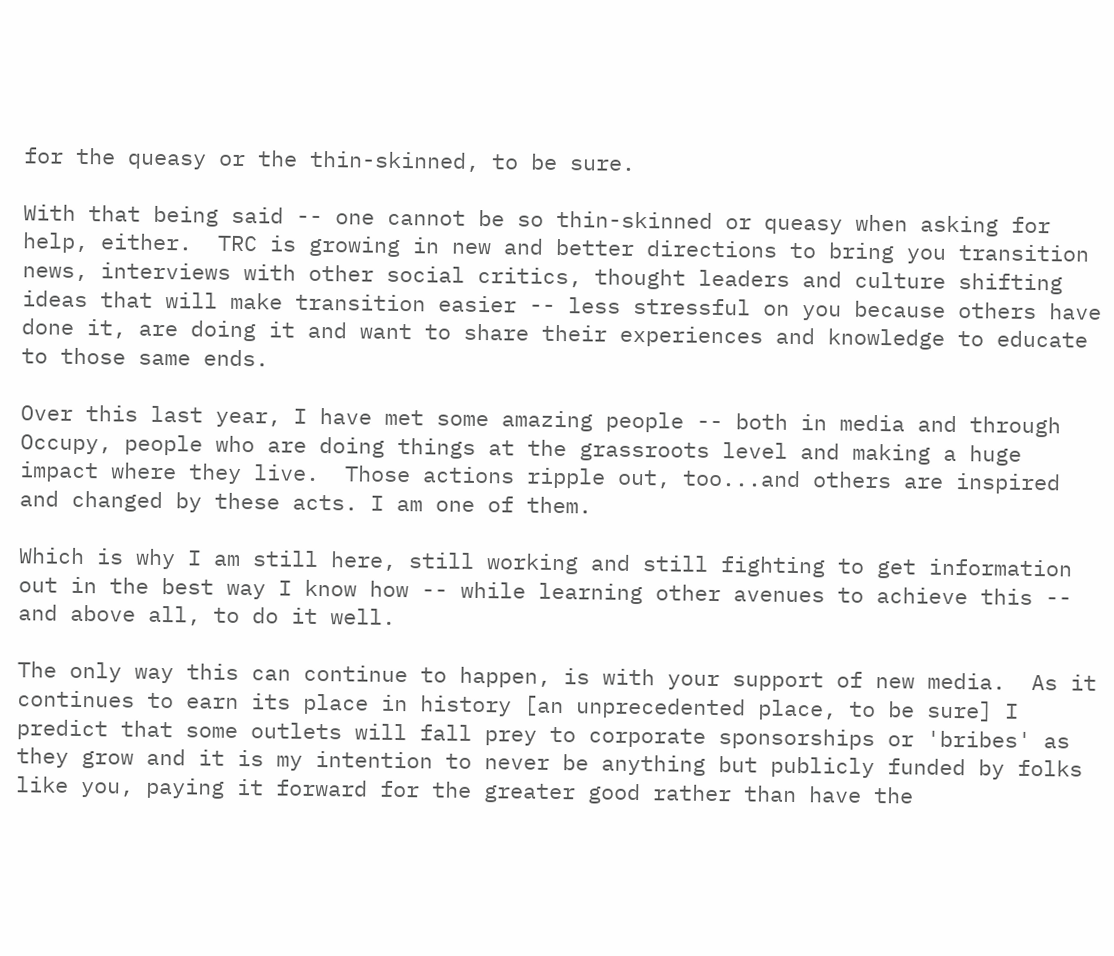for the queasy or the thin-skinned, to be sure.

With that being said -- one cannot be so thin-skinned or queasy when asking for help, either.  TRC is growing in new and better directions to bring you transition news, interviews with other social critics, thought leaders and culture shifting ideas that will make transition easier -- less stressful on you because others have done it, are doing it and want to share their experiences and knowledge to educate to those same ends.

Over this last year, I have met some amazing people -- both in media and through Occupy, people who are doing things at the grassroots level and making a huge impact where they live.  Those actions ripple out, too...and others are inspired and changed by these acts. I am one of them.

Which is why I am still here, still working and still fighting to get information out in the best way I know how -- while learning other avenues to achieve this -- and above all, to do it well.

The only way this can continue to happen, is with your support of new media.  As it continues to earn its place in history [an unprecedented place, to be sure] I predict that some outlets will fall prey to corporate sponsorships or 'bribes' as they grow and it is my intention to never be anything but publicly funded by folks like you, paying it forward for the greater good rather than have the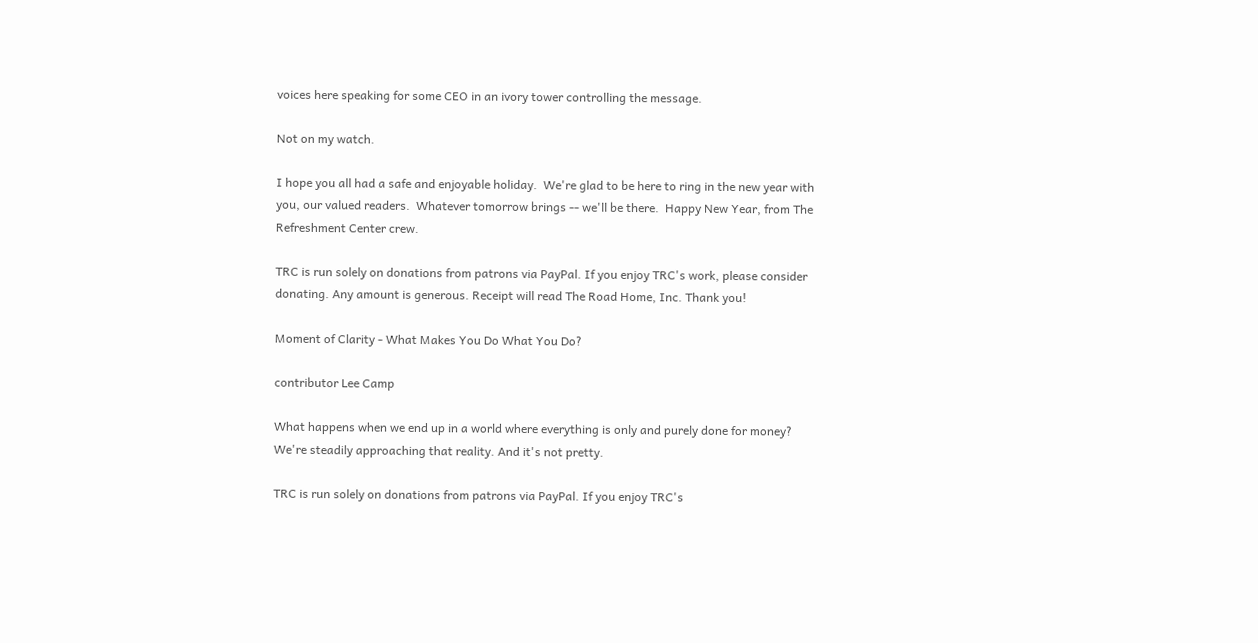voices here speaking for some CEO in an ivory tower controlling the message.

Not on my watch.

I hope you all had a safe and enjoyable holiday.  We're glad to be here to ring in the new year with you, our valued readers.  Whatever tomorrow brings -- we'll be there.  Happy New Year, from The Refreshment Center crew.

TRC is run solely on donations from patrons via PayPal. If you enjoy TRC's work, please consider donating. Any amount is generous. Receipt will read The Road Home, Inc. Thank you!

Moment of Clarity - What Makes You Do What You Do?

contributor Lee Camp

What happens when we end up in a world where everything is only and purely done for money? We're steadily approaching that reality. And it's not pretty.

TRC is run solely on donations from patrons via PayPal. If you enjoy TRC's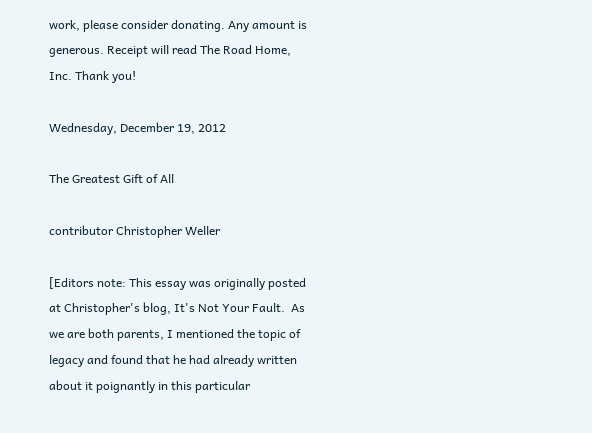work, please consider donating. Any amount is generous. Receipt will read The Road Home, Inc. Thank you!

Wednesday, December 19, 2012

The Greatest Gift of All

contributor Christopher Weller

[Editors note: This essay was originally posted at Christopher's blog, It's Not Your Fault.  As we are both parents, I mentioned the topic of legacy and found that he had already written about it poignantly in this particular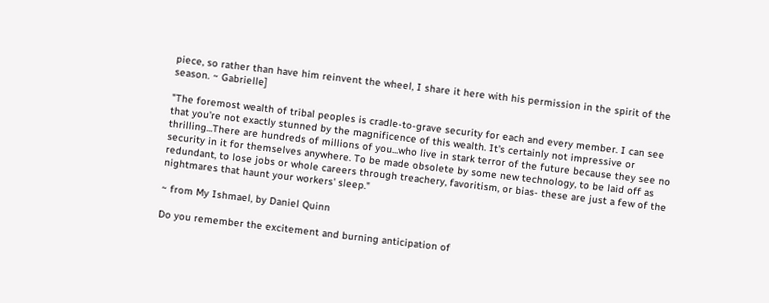piece, so rather than have him reinvent the wheel, I share it here with his permission in the spirit of the season. ~ Gabrielle]

"The foremost wealth of tribal peoples is cradle-to-grave security for each and every member. I can see that you're not exactly stunned by the magnificence of this wealth. It's certainly not impressive or thrilling...There are hundreds of millions of you...who live in stark terror of the future because they see no security in it for themselves anywhere. To be made obsolete by some new technology, to be laid off as redundant, to lose jobs or whole careers through treachery, favoritism, or bias- these are just a few of the nightmares that haunt your workers' sleep."

~ from My Ishmael, by Daniel Quinn

Do you remember the excitement and burning anticipation of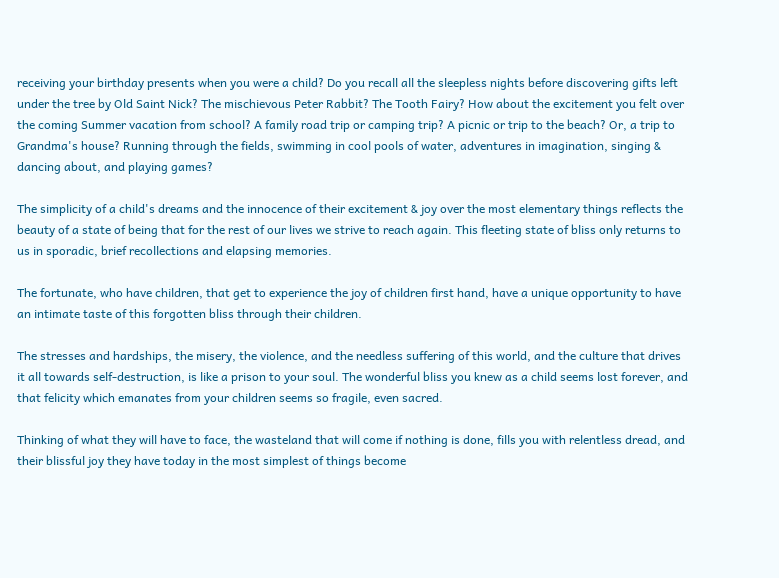receiving your birthday presents when you were a child? Do you recall all the sleepless nights before discovering gifts left under the tree by Old Saint Nick? The mischievous Peter Rabbit? The Tooth Fairy? How about the excitement you felt over the coming Summer vacation from school? A family road trip or camping trip? A picnic or trip to the beach? Or, a trip to Grandma's house? Running through the fields, swimming in cool pools of water, adventures in imagination, singing & dancing about, and playing games?

The simplicity of a child's dreams and the innocence of their excitement & joy over the most elementary things reflects the beauty of a state of being that for the rest of our lives we strive to reach again. This fleeting state of bliss only returns to us in sporadic, brief recollections and elapsing memories.

The fortunate, who have children, that get to experience the joy of children first hand, have a unique opportunity to have an intimate taste of this forgotten bliss through their children.

The stresses and hardships, the misery, the violence, and the needless suffering of this world, and the culture that drives it all towards self-destruction, is like a prison to your soul. The wonderful bliss you knew as a child seems lost forever, and that felicity which emanates from your children seems so fragile, even sacred.

Thinking of what they will have to face, the wasteland that will come if nothing is done, fills you with relentless dread, and their blissful joy they have today in the most simplest of things become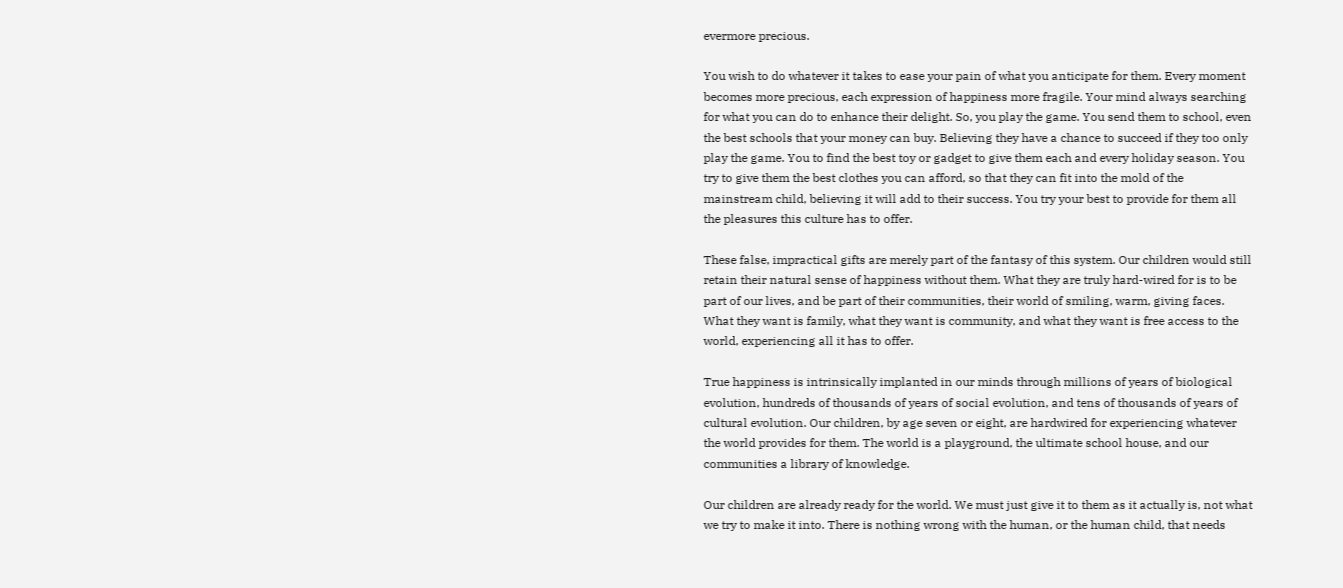evermore precious.

You wish to do whatever it takes to ease your pain of what you anticipate for them. Every moment becomes more precious, each expression of happiness more fragile. Your mind always searching for what you can do to enhance their delight. So, you play the game. You send them to school, even the best schools that your money can buy. Believing they have a chance to succeed if they too only play the game. You to find the best toy or gadget to give them each and every holiday season. You try to give them the best clothes you can afford, so that they can fit into the mold of the mainstream child, believing it will add to their success. You try your best to provide for them all the pleasures this culture has to offer.

These false, impractical gifts are merely part of the fantasy of this system. Our children would still retain their natural sense of happiness without them. What they are truly hard-wired for is to be part of our lives, and be part of their communities, their world of smiling, warm, giving faces. What they want is family, what they want is community, and what they want is free access to the world, experiencing all it has to offer.

True happiness is intrinsically implanted in our minds through millions of years of biological evolution, hundreds of thousands of years of social evolution, and tens of thousands of years of cultural evolution. Our children, by age seven or eight, are hardwired for experiencing whatever the world provides for them. The world is a playground, the ultimate school house, and our communities a library of knowledge.

Our children are already ready for the world. We must just give it to them as it actually is, not what we try to make it into. There is nothing wrong with the human, or the human child, that needs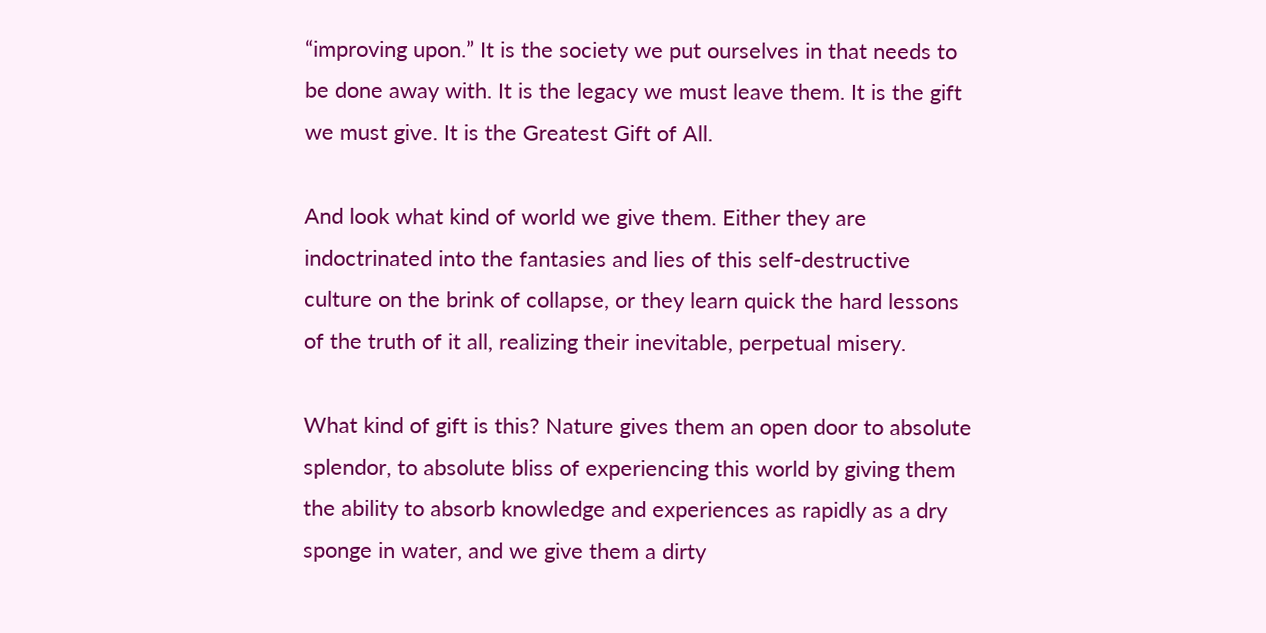“improving upon.” It is the society we put ourselves in that needs to be done away with. It is the legacy we must leave them. It is the gift we must give. It is the Greatest Gift of All.

And look what kind of world we give them. Either they are indoctrinated into the fantasies and lies of this self-destructive culture on the brink of collapse, or they learn quick the hard lessons of the truth of it all, realizing their inevitable, perpetual misery.

What kind of gift is this? Nature gives them an open door to absolute splendor, to absolute bliss of experiencing this world by giving them the ability to absorb knowledge and experiences as rapidly as a dry sponge in water, and we give them a dirty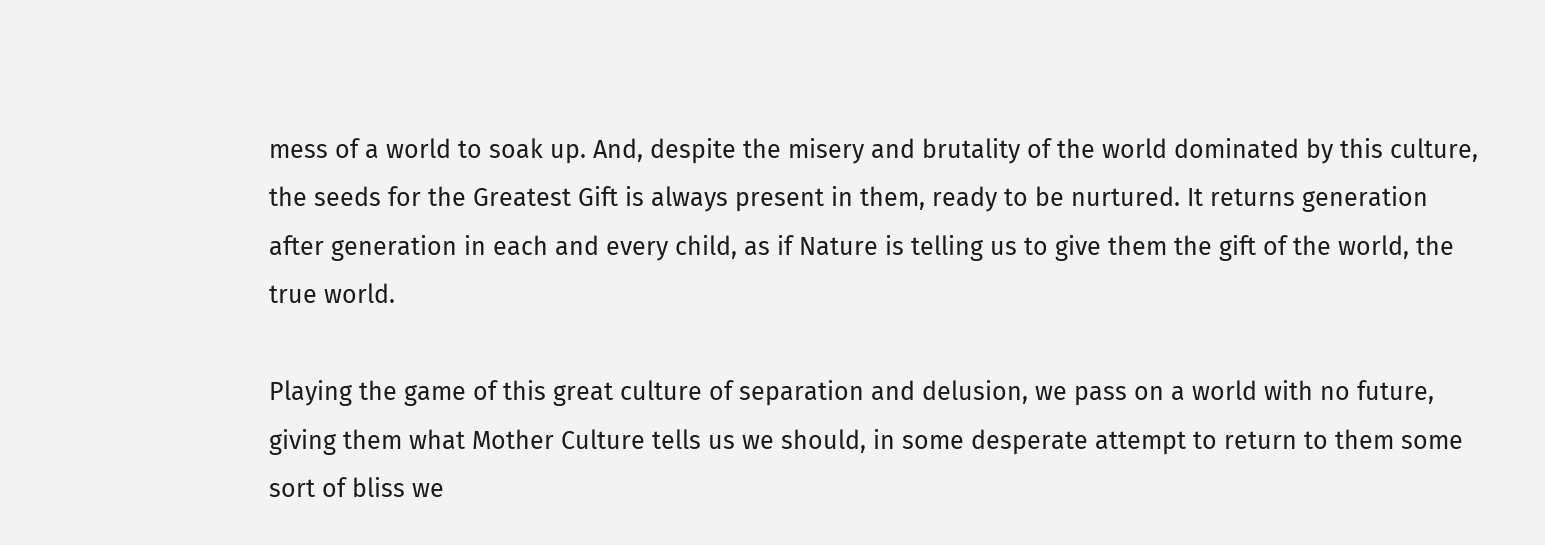mess of a world to soak up. And, despite the misery and brutality of the world dominated by this culture, the seeds for the Greatest Gift is always present in them, ready to be nurtured. It returns generation after generation in each and every child, as if Nature is telling us to give them the gift of the world, the true world.

Playing the game of this great culture of separation and delusion, we pass on a world with no future, giving them what Mother Culture tells us we should, in some desperate attempt to return to them some sort of bliss we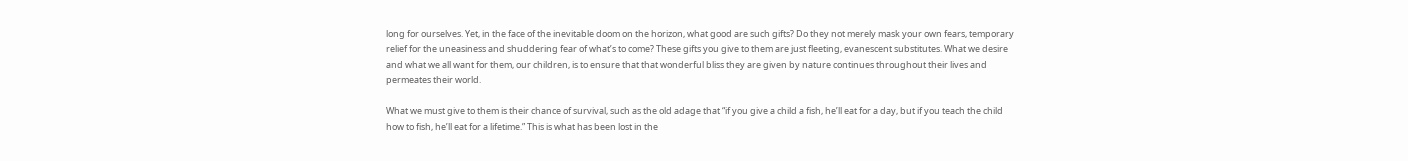long for ourselves. Yet, in the face of the inevitable doom on the horizon, what good are such gifts? Do they not merely mask your own fears, temporary relief for the uneasiness and shuddering fear of what’s to come? These gifts you give to them are just fleeting, evanescent substitutes. What we desire and what we all want for them, our children, is to ensure that that wonderful bliss they are given by nature continues throughout their lives and permeates their world.

What we must give to them is their chance of survival, such as the old adage that “if you give a child a fish, he’ll eat for a day, but if you teach the child how to fish, he’ll eat for a lifetime.” This is what has been lost in the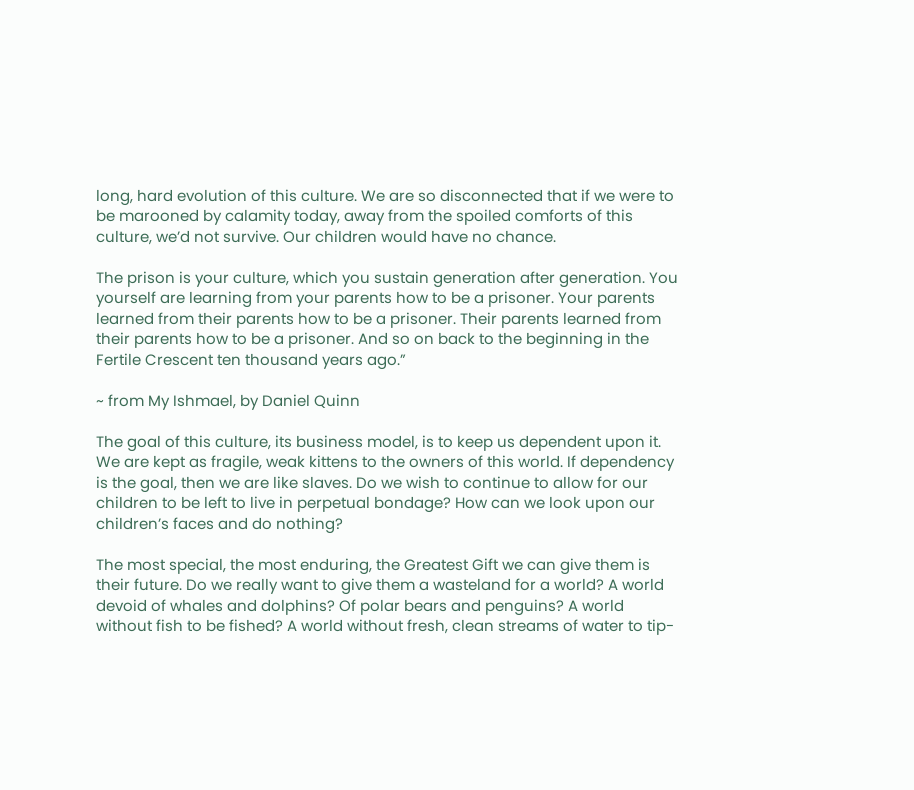long, hard evolution of this culture. We are so disconnected that if we were to be marooned by calamity today, away from the spoiled comforts of this culture, we’d not survive. Our children would have no chance.

The prison is your culture, which you sustain generation after generation. You yourself are learning from your parents how to be a prisoner. Your parents learned from their parents how to be a prisoner. Their parents learned from their parents how to be a prisoner. And so on back to the beginning in the Fertile Crescent ten thousand years ago.”

~ from My Ishmael, by Daniel Quinn

The goal of this culture, its business model, is to keep us dependent upon it. We are kept as fragile, weak kittens to the owners of this world. If dependency is the goal, then we are like slaves. Do we wish to continue to allow for our children to be left to live in perpetual bondage? How can we look upon our children’s faces and do nothing?

The most special, the most enduring, the Greatest Gift we can give them is their future. Do we really want to give them a wasteland for a world? A world devoid of whales and dolphins? Of polar bears and penguins? A world without fish to be fished? A world without fresh, clean streams of water to tip-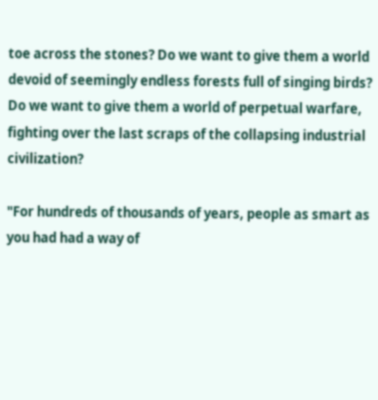toe across the stones? Do we want to give them a world devoid of seemingly endless forests full of singing birds? Do we want to give them a world of perpetual warfare, fighting over the last scraps of the collapsing industrial civilization?

"For hundreds of thousands of years, people as smart as you had had a way of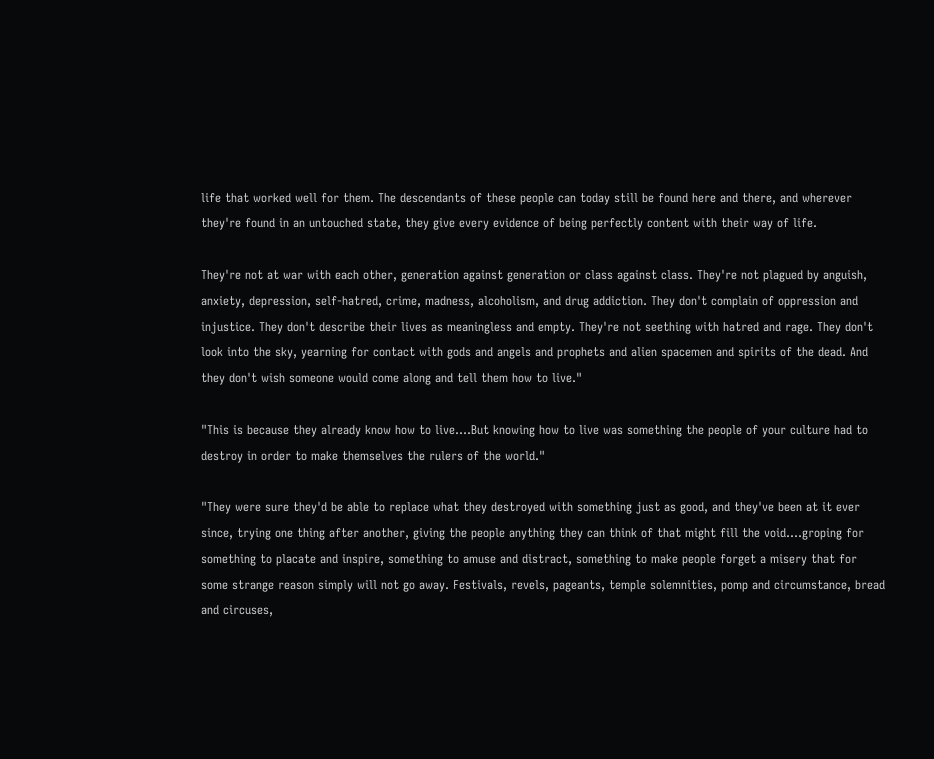life that worked well for them. The descendants of these people can today still be found here and there, and wherever they're found in an untouched state, they give every evidence of being perfectly content with their way of life.

They're not at war with each other, generation against generation or class against class. They're not plagued by anguish, anxiety, depression, self-hatred, crime, madness, alcoholism, and drug addiction. They don't complain of oppression and injustice. They don't describe their lives as meaningless and empty. They're not seething with hatred and rage. They don't look into the sky, yearning for contact with gods and angels and prophets and alien spacemen and spirits of the dead. And they don't wish someone would come along and tell them how to live."

"This is because they already know how to live....But knowing how to live was something the people of your culture had to destroy in order to make themselves the rulers of the world."

"They were sure they'd be able to replace what they destroyed with something just as good, and they've been at it ever since, trying one thing after another, giving the people anything they can think of that might fill the void....groping for something to placate and inspire, something to amuse and distract, something to make people forget a misery that for some strange reason simply will not go away. Festivals, revels, pageants, temple solemnities, pomp and circumstance, bread and circuses,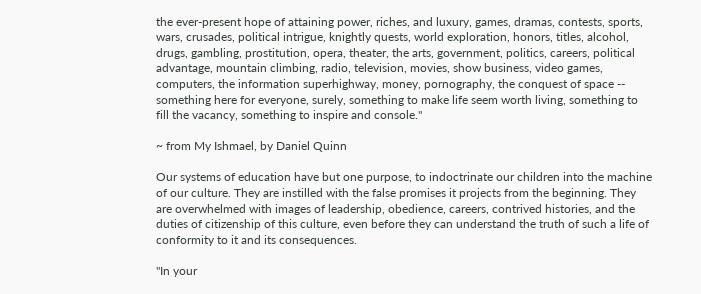the ever-present hope of attaining power, riches, and luxury, games, dramas, contests, sports, wars, crusades, political intrigue, knightly quests, world exploration, honors, titles, alcohol, drugs, gambling, prostitution, opera, theater, the arts, government, politics, careers, political advantage, mountain climbing, radio, television, movies, show business, video games, computers, the information superhighway, money, pornography, the conquest of space -- something here for everyone, surely, something to make life seem worth living, something to fill the vacancy, something to inspire and console."

~ from My Ishmael, by Daniel Quinn

Our systems of education have but one purpose, to indoctrinate our children into the machine of our culture. They are instilled with the false promises it projects from the beginning. They are overwhelmed with images of leadership, obedience, careers, contrived histories, and the duties of citizenship of this culture, even before they can understand the truth of such a life of conformity to it and its consequences.

"In your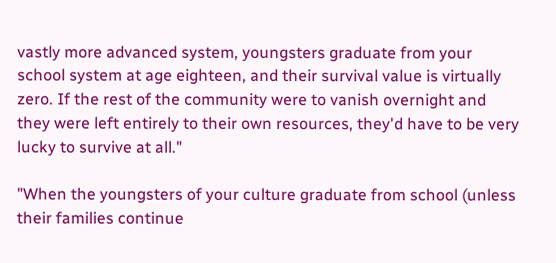vastly more advanced system, youngsters graduate from your school system at age eighteen, and their survival value is virtually zero. If the rest of the community were to vanish overnight and they were left entirely to their own resources, they'd have to be very lucky to survive at all."

"When the youngsters of your culture graduate from school (unless their families continue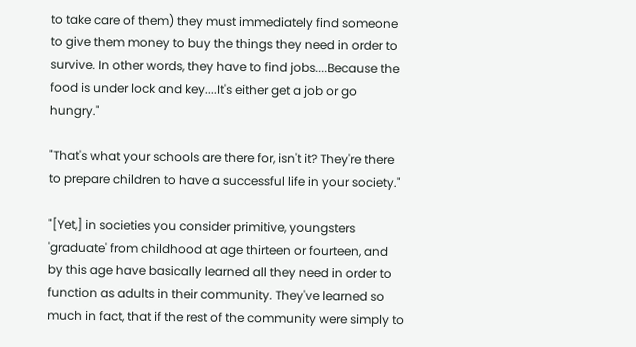to take care of them) they must immediately find someone to give them money to buy the things they need in order to survive. In other words, they have to find jobs....Because the food is under lock and key....It's either get a job or go hungry."

"That's what your schools are there for, isn't it? They're there to prepare children to have a successful life in your society."

"[Yet,] in societies you consider primitive, youngsters 'graduate' from childhood at age thirteen or fourteen, and by this age have basically learned all they need in order to function as adults in their community. They've learned so much in fact, that if the rest of the community were simply to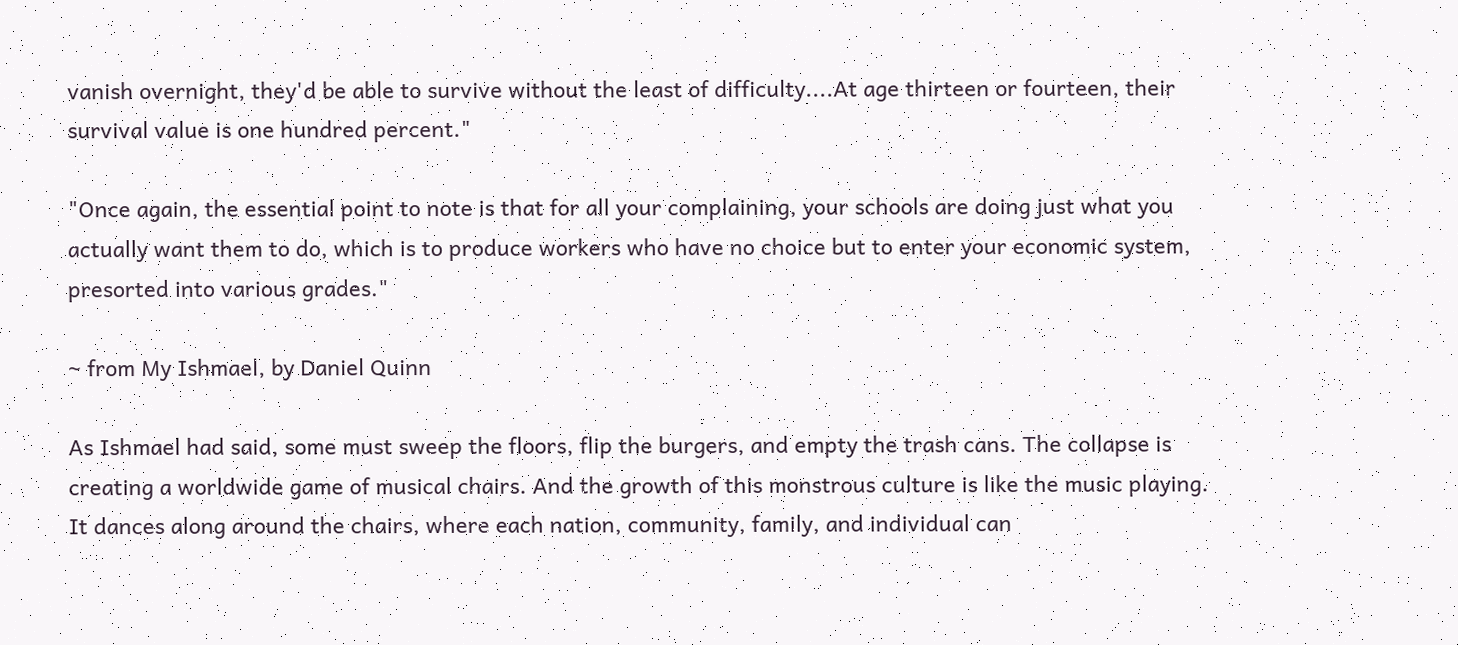vanish overnight, they'd be able to survive without the least of difficulty....At age thirteen or fourteen, their survival value is one hundred percent."

"Once again, the essential point to note is that for all your complaining, your schools are doing just what you actually want them to do, which is to produce workers who have no choice but to enter your economic system, presorted into various grades."

~ from My Ishmael, by Daniel Quinn

As Ishmael had said, some must sweep the floors, flip the burgers, and empty the trash cans. The collapse is creating a worldwide game of musical chairs. And the growth of this monstrous culture is like the music playing. It dances along around the chairs, where each nation, community, family, and individual can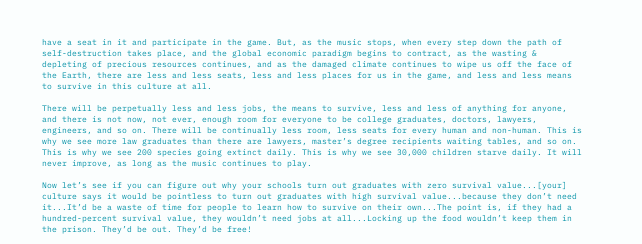have a seat in it and participate in the game. But, as the music stops, when every step down the path of self-destruction takes place, and the global economic paradigm begins to contract, as the wasting & depleting of precious resources continues, and as the damaged climate continues to wipe us off the face of the Earth, there are less and less seats, less and less places for us in the game, and less and less means to survive in this culture at all.

There will be perpetually less and less jobs, the means to survive, less and less of anything for anyone, and there is not now, not ever, enough room for everyone to be college graduates, doctors, lawyers, engineers, and so on. There will be continually less room, less seats for every human and non-human. This is why we see more law graduates than there are lawyers, master’s degree recipients waiting tables, and so on. This is why we see 200 species going extinct daily. This is why we see 30,000 children starve daily. It will never improve, as long as the music continues to play.

Now let’s see if you can figure out why your schools turn out graduates with zero survival value...[your] culture says it would be pointless to turn out graduates with high survival value...because they don’t need it...It’d be a waste of time for people to learn how to survive on their own...The point is, if they had a hundred-percent survival value, they wouldn’t need jobs at all...Locking up the food wouldn’t keep them in the prison. They’d be out. They’d be free!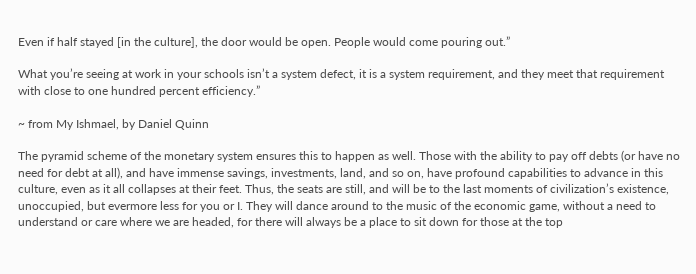Even if half stayed [in the culture], the door would be open. People would come pouring out.”

What you’re seeing at work in your schools isn’t a system defect, it is a system requirement, and they meet that requirement with close to one hundred percent efficiency.”

~ from My Ishmael, by Daniel Quinn

The pyramid scheme of the monetary system ensures this to happen as well. Those with the ability to pay off debts (or have no need for debt at all), and have immense savings, investments, land, and so on, have profound capabilities to advance in this culture, even as it all collapses at their feet. Thus, the seats are still, and will be to the last moments of civilization’s existence, unoccupied, but evermore less for you or I. They will dance around to the music of the economic game, without a need to understand or care where we are headed, for there will always be a place to sit down for those at the top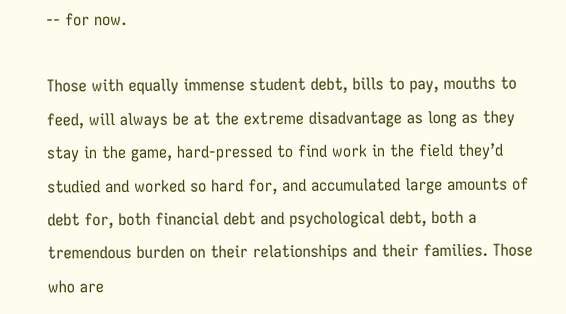-- for now.

Those with equally immense student debt, bills to pay, mouths to feed, will always be at the extreme disadvantage as long as they stay in the game, hard-pressed to find work in the field they’d studied and worked so hard for, and accumulated large amounts of debt for, both financial debt and psychological debt, both a tremendous burden on their relationships and their families. Those who are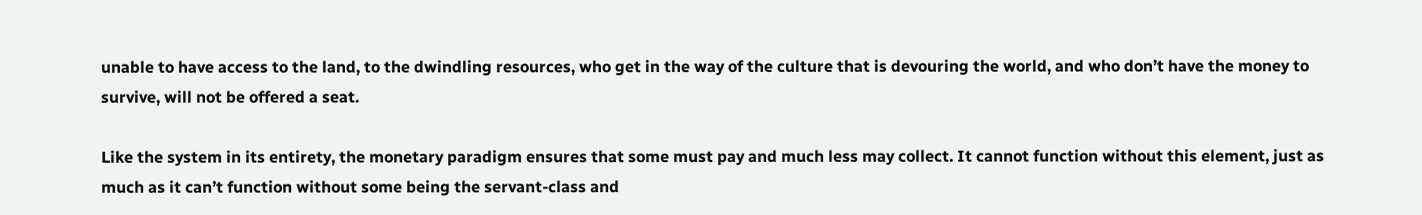unable to have access to the land, to the dwindling resources, who get in the way of the culture that is devouring the world, and who don’t have the money to survive, will not be offered a seat.

Like the system in its entirety, the monetary paradigm ensures that some must pay and much less may collect. It cannot function without this element, just as much as it can’t function without some being the servant-class and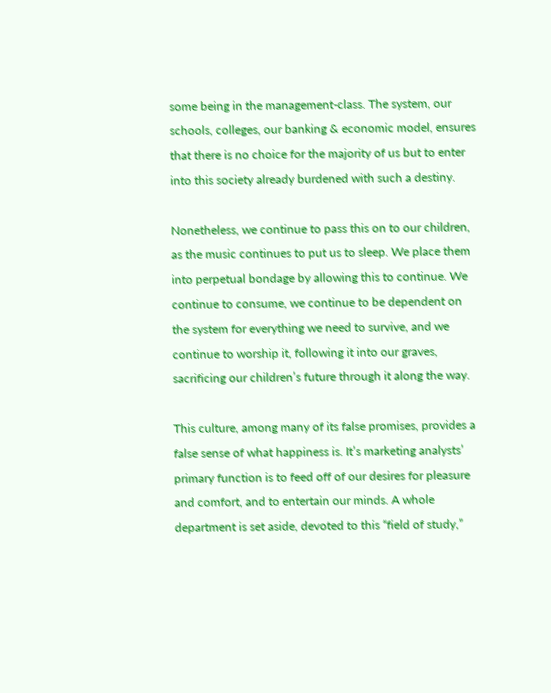some being in the management-class. The system, our schools, colleges, our banking & economic model, ensures that there is no choice for the majority of us but to enter into this society already burdened with such a destiny.

Nonetheless, we continue to pass this on to our children, as the music continues to put us to sleep. We place them into perpetual bondage by allowing this to continue. We continue to consume, we continue to be dependent on the system for everything we need to survive, and we continue to worship it, following it into our graves, sacrificing our children’s future through it along the way.

This culture, among many of its false promises, provides a false sense of what happiness is. It’s marketing analysts’ primary function is to feed off of our desires for pleasure and comfort, and to entertain our minds. A whole department is set aside, devoted to this “field of study,”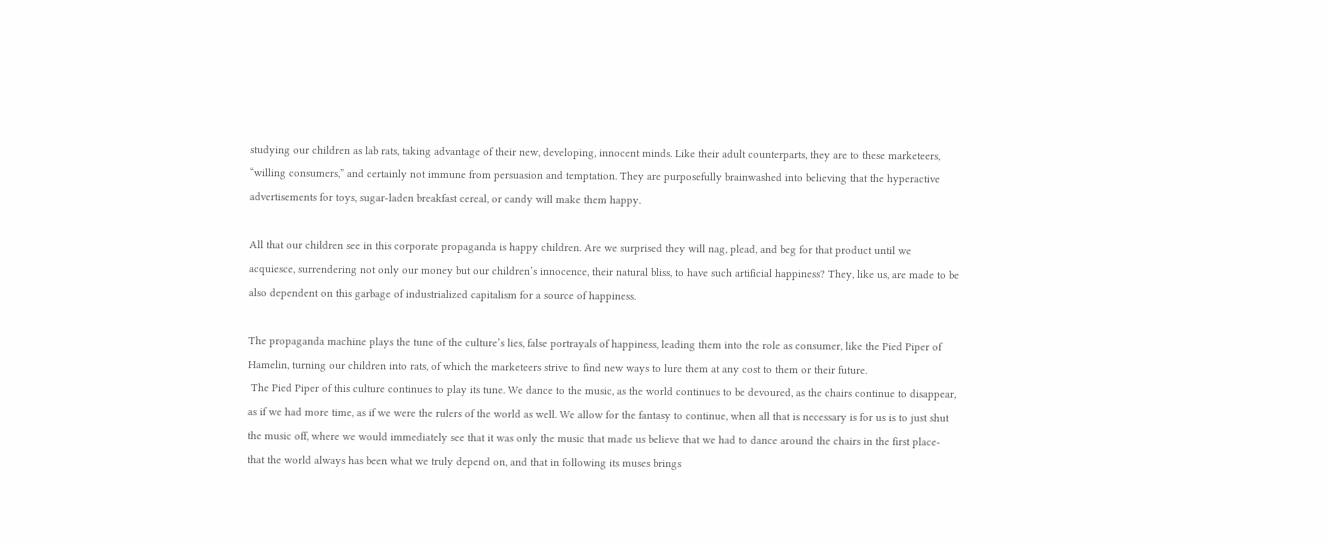studying our children as lab rats, taking advantage of their new, developing, innocent minds. Like their adult counterparts, they are to these marketeers, “willing consumers,” and certainly not immune from persuasion and temptation. They are purposefully brainwashed into believing that the hyperactive advertisements for toys, sugar-laden breakfast cereal, or candy will make them happy.

All that our children see in this corporate propaganda is happy children. Are we surprised they will nag, plead, and beg for that product until we acquiesce, surrendering not only our money but our children’s innocence, their natural bliss, to have such artificial happiness? They, like us, are made to be also dependent on this garbage of industrialized capitalism for a source of happiness.

The propaganda machine plays the tune of the culture’s lies, false portrayals of happiness, leading them into the role as consumer, like the Pied Piper of Hamelin, turning our children into rats, of which the marketeers strive to find new ways to lure them at any cost to them or their future.
 The Pied Piper of this culture continues to play its tune. We dance to the music, as the world continues to be devoured, as the chairs continue to disappear, as if we had more time, as if we were the rulers of the world as well. We allow for the fantasy to continue, when all that is necessary is for us is to just shut the music off, where we would immediately see that it was only the music that made us believe that we had to dance around the chairs in the first place- that the world always has been what we truly depend on, and that in following its muses brings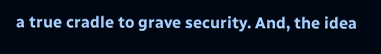a true cradle to grave security. And, the idea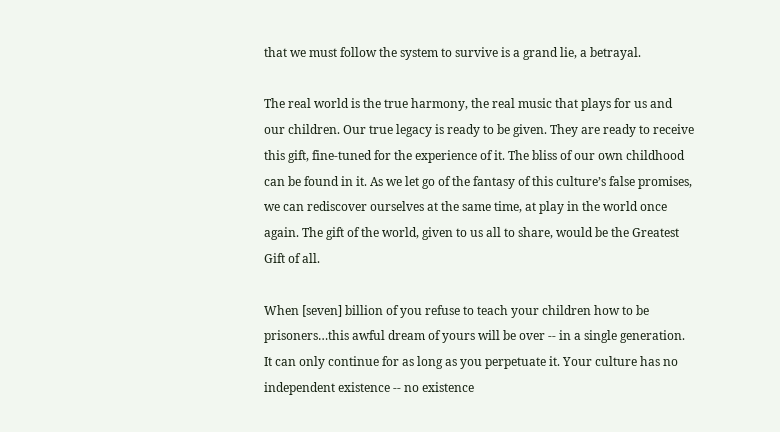that we must follow the system to survive is a grand lie, a betrayal.

The real world is the true harmony, the real music that plays for us and our children. Our true legacy is ready to be given. They are ready to receive this gift, fine-tuned for the experience of it. The bliss of our own childhood can be found in it. As we let go of the fantasy of this culture’s false promises, we can rediscover ourselves at the same time, at play in the world once again. The gift of the world, given to us all to share, would be the Greatest Gift of all.

When [seven] billion of you refuse to teach your children how to be prisoners…this awful dream of yours will be over -- in a single generation. It can only continue for as long as you perpetuate it. Your culture has no independent existence -- no existence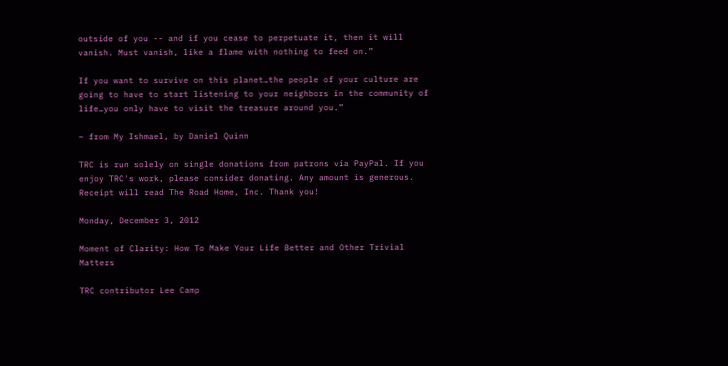outside of you -- and if you cease to perpetuate it, then it will vanish. Must vanish, like a flame with nothing to feed on.”

If you want to survive on this planet…the people of your culture are going to have to start listening to your neighbors in the community of life…you only have to visit the treasure around you.”

~ from My Ishmael, by Daniel Quinn

TRC is run solely on single donations from patrons via PayPal. If you enjoy TRC's work, please consider donating. Any amount is generous. Receipt will read The Road Home, Inc. Thank you!

Monday, December 3, 2012

Moment of Clarity: How To Make Your Life Better and Other Trivial Matters

TRC contributor Lee Camp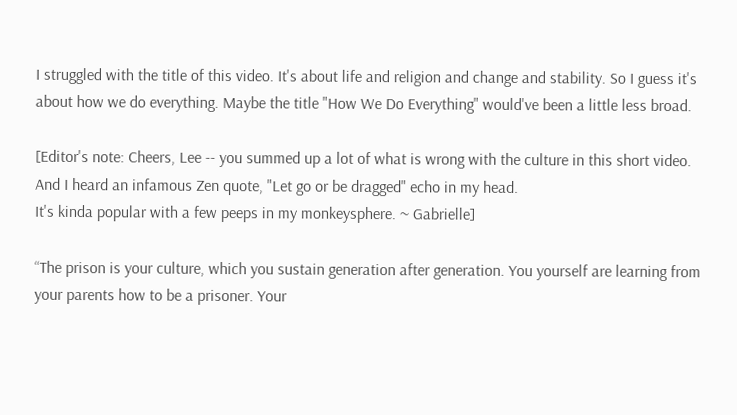I struggled with the title of this video. It's about life and religion and change and stability. So I guess it's about how we do everything. Maybe the title "How We Do Everything" would've been a little less broad.

[Editor's note: Cheers, Lee -- you summed up a lot of what is wrong with the culture in this short video.  And I heard an infamous Zen quote, "Let go or be dragged" echo in my head.
It's kinda popular with a few peeps in my monkeysphere. ~ Gabrielle]

“The prison is your culture, which you sustain generation after generation. You yourself are learning from your parents how to be a prisoner. Your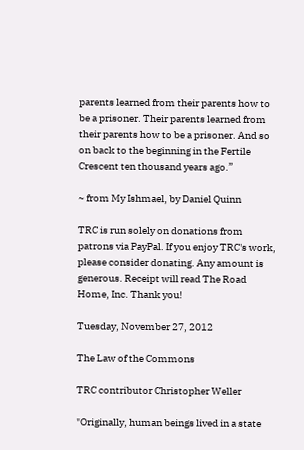parents learned from their parents how to be a prisoner. Their parents learned from their parents how to be a prisoner. And so on back to the beginning in the Fertile Crescent ten thousand years ago.”

~ from My Ishmael, by Daniel Quinn

TRC is run solely on donations from patrons via PayPal. If you enjoy TRC's work, please consider donating. Any amount is generous. Receipt will read The Road Home, Inc. Thank you!

Tuesday, November 27, 2012

The Law of the Commons

TRC contributor Christopher Weller

"Originally, human beings lived in a state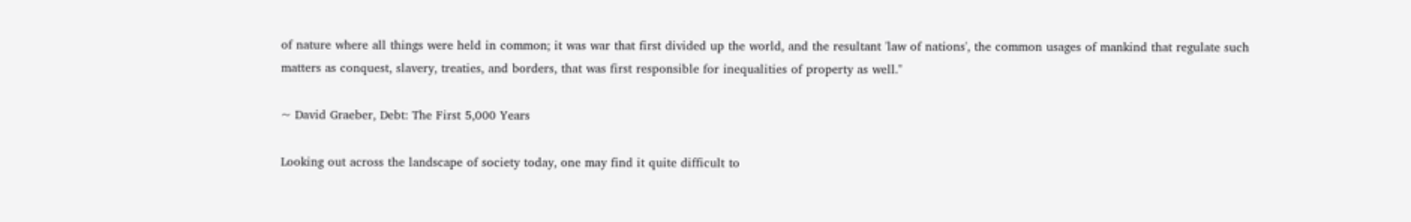of nature where all things were held in common; it was war that first divided up the world, and the resultant 'law of nations', the common usages of mankind that regulate such matters as conquest, slavery, treaties, and borders, that was first responsible for inequalities of property as well."

~ David Graeber, Debt: The First 5,000 Years

Looking out across the landscape of society today, one may find it quite difficult to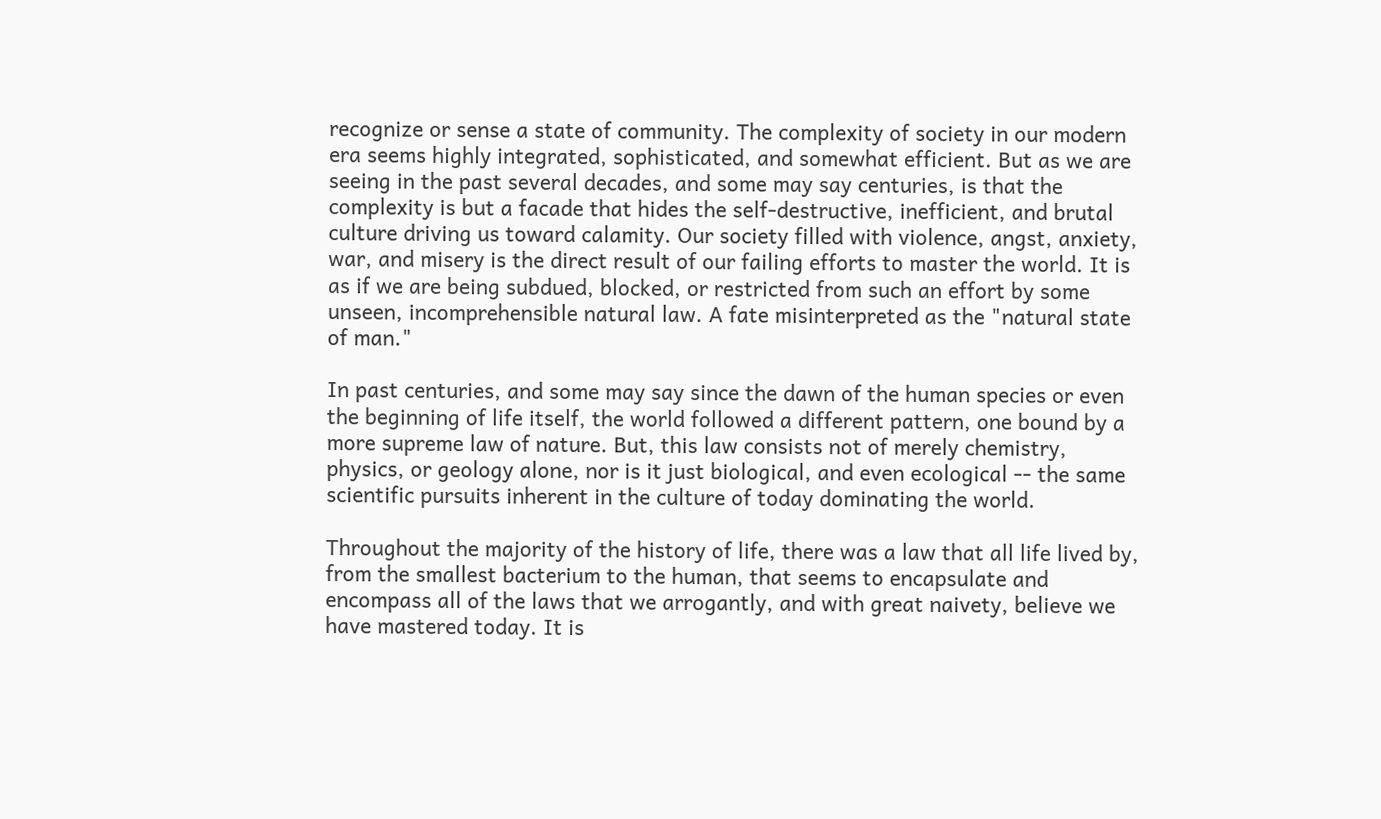recognize or sense a state of community. The complexity of society in our modern era seems highly integrated, sophisticated, and somewhat efficient. But as we are seeing in the past several decades, and some may say centuries, is that the complexity is but a facade that hides the self-destructive, inefficient, and brutal culture driving us toward calamity. Our society filled with violence, angst, anxiety, war, and misery is the direct result of our failing efforts to master the world. It is as if we are being subdued, blocked, or restricted from such an effort by some unseen, incomprehensible natural law. A fate misinterpreted as the "natural state of man."

In past centuries, and some may say since the dawn of the human species or even the beginning of life itself, the world followed a different pattern, one bound by a more supreme law of nature. But, this law consists not of merely chemistry, physics, or geology alone, nor is it just biological, and even ecological -- the same scientific pursuits inherent in the culture of today dominating the world.

Throughout the majority of the history of life, there was a law that all life lived by, from the smallest bacterium to the human, that seems to encapsulate and encompass all of the laws that we arrogantly, and with great naivety, believe we have mastered today. It is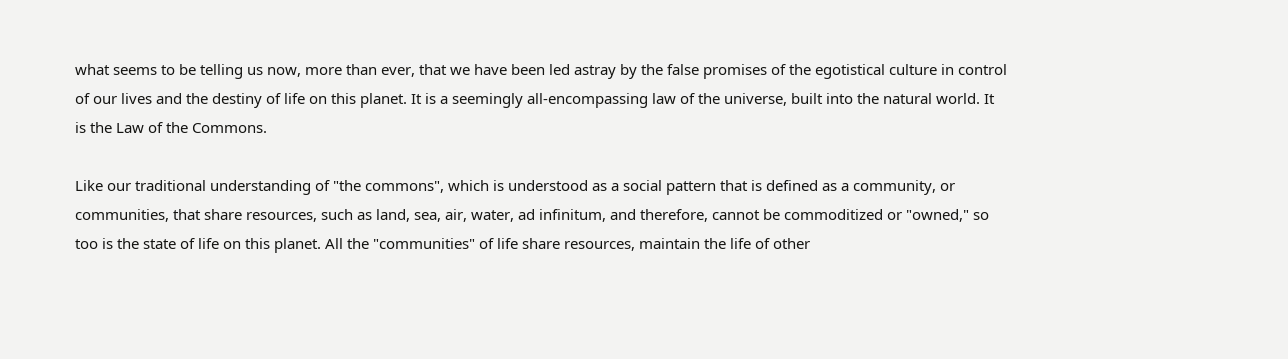what seems to be telling us now, more than ever, that we have been led astray by the false promises of the egotistical culture in control of our lives and the destiny of life on this planet. It is a seemingly all-encompassing law of the universe, built into the natural world. It is the Law of the Commons.

Like our traditional understanding of "the commons", which is understood as a social pattern that is defined as a community, or communities, that share resources, such as land, sea, air, water, ad infinitum, and therefore, cannot be commoditized or "owned," so too is the state of life on this planet. All the "communities" of life share resources, maintain the life of other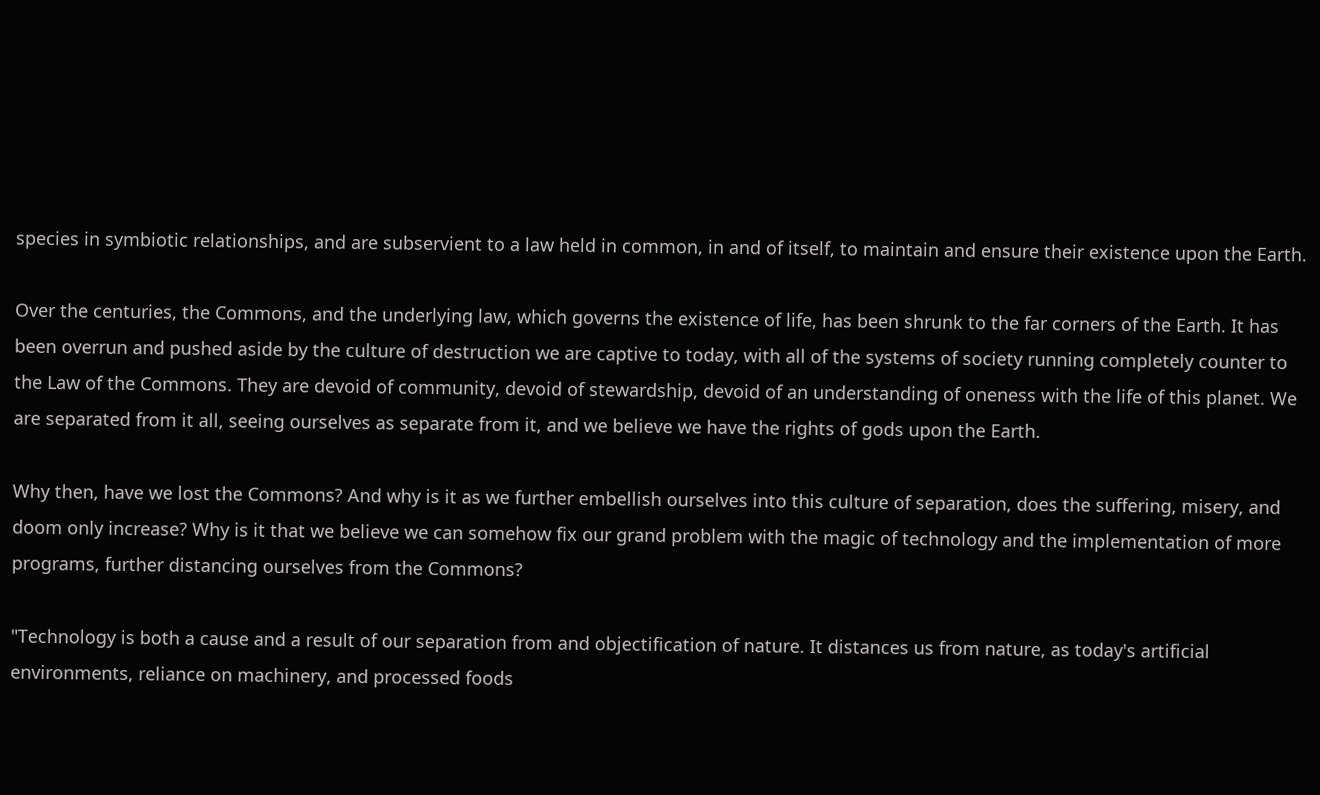species in symbiotic relationships, and are subservient to a law held in common, in and of itself, to maintain and ensure their existence upon the Earth.

Over the centuries, the Commons, and the underlying law, which governs the existence of life, has been shrunk to the far corners of the Earth. It has been overrun and pushed aside by the culture of destruction we are captive to today, with all of the systems of society running completely counter to the Law of the Commons. They are devoid of community, devoid of stewardship, devoid of an understanding of oneness with the life of this planet. We are separated from it all, seeing ourselves as separate from it, and we believe we have the rights of gods upon the Earth.

Why then, have we lost the Commons? And why is it as we further embellish ourselves into this culture of separation, does the suffering, misery, and doom only increase? Why is it that we believe we can somehow fix our grand problem with the magic of technology and the implementation of more programs, further distancing ourselves from the Commons?

"Technology is both a cause and a result of our separation from and objectification of nature. It distances us from nature, as today's artificial environments, reliance on machinery, and processed foods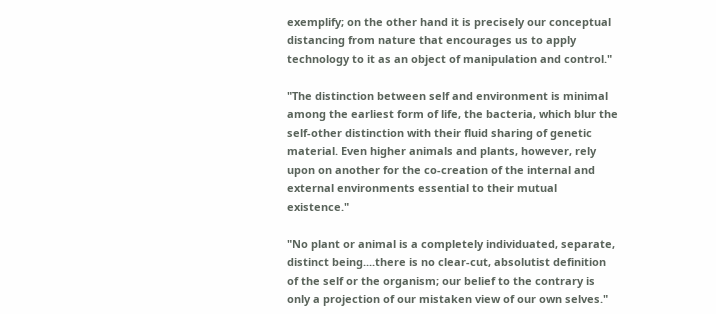exemplify; on the other hand it is precisely our conceptual distancing from nature that encourages us to apply technology to it as an object of manipulation and control."

"The distinction between self and environment is minimal among the earliest form of life, the bacteria, which blur the self-other distinction with their fluid sharing of genetic material. Even higher animals and plants, however, rely upon on another for the co-creation of the internal and external environments essential to their mutual existence."

"No plant or animal is a completely individuated, separate, distinct being....there is no clear-cut, absolutist definition of the self or the organism; our belief to the contrary is only a projection of our mistaken view of our own selves."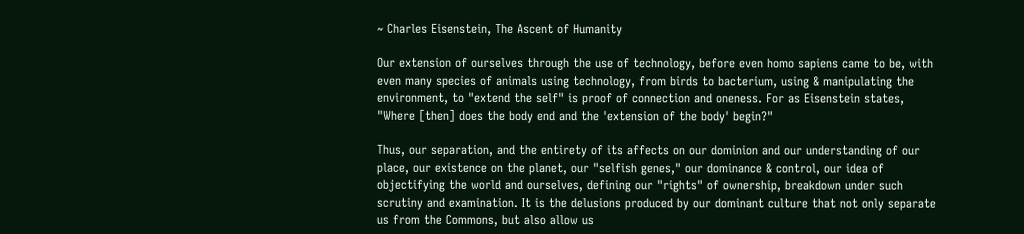~ Charles Eisenstein, The Ascent of Humanity

Our extension of ourselves through the use of technology, before even homo sapiens came to be, with even many species of animals using technology, from birds to bacterium, using & manipulating the environment, to "extend the self" is proof of connection and oneness. For as Eisenstein states, "Where [then] does the body end and the 'extension of the body' begin?"

Thus, our separation, and the entirety of its affects on our dominion and our understanding of our place, our existence on the planet, our "selfish genes," our dominance & control, our idea of objectifying the world and ourselves, defining our "rights" of ownership, breakdown under such scrutiny and examination. It is the delusions produced by our dominant culture that not only separate us from the Commons, but also allow us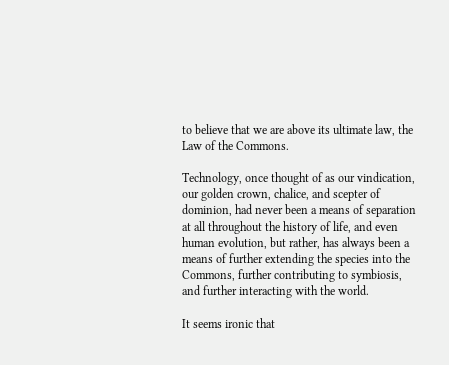to believe that we are above its ultimate law, the Law of the Commons.

Technology, once thought of as our vindication, our golden crown, chalice, and scepter of dominion, had never been a means of separation at all throughout the history of life, and even human evolution, but rather, has always been a means of further extending the species into the Commons, further contributing to symbiosis, and further interacting with the world.

It seems ironic that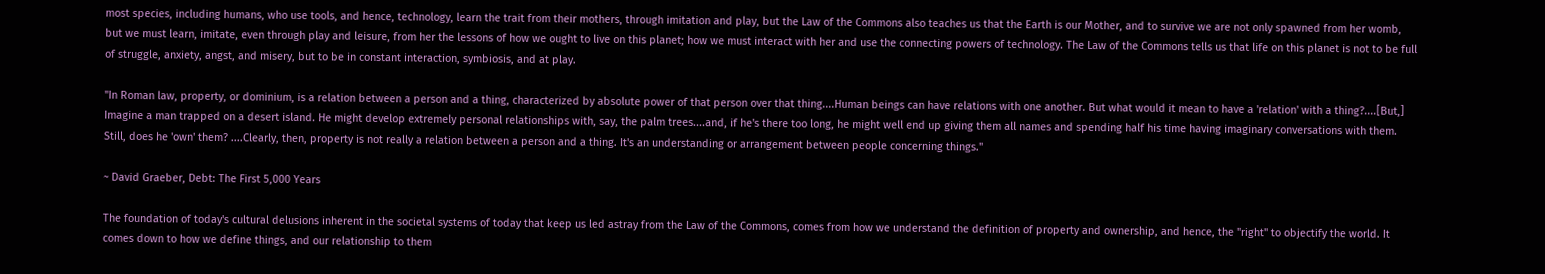most species, including humans, who use tools, and hence, technology, learn the trait from their mothers, through imitation and play, but the Law of the Commons also teaches us that the Earth is our Mother, and to survive we are not only spawned from her womb, but we must learn, imitate, even through play and leisure, from her the lessons of how we ought to live on this planet; how we must interact with her and use the connecting powers of technology. The Law of the Commons tells us that life on this planet is not to be full of struggle, anxiety, angst, and misery, but to be in constant interaction, symbiosis, and at play.

"In Roman law, property, or dominium, is a relation between a person and a thing, characterized by absolute power of that person over that thing....Human beings can have relations with one another. But what would it mean to have a 'relation' with a thing?....[But,] Imagine a man trapped on a desert island. He might develop extremely personal relationships with, say, the palm trees....and, if he's there too long, he might well end up giving them all names and spending half his time having imaginary conversations with them. Still, does he 'own' them? ....Clearly, then, property is not really a relation between a person and a thing. It's an understanding or arrangement between people concerning things."

~ David Graeber, Debt: The First 5,000 Years

The foundation of today's cultural delusions inherent in the societal systems of today that keep us led astray from the Law of the Commons, comes from how we understand the definition of property and ownership, and hence, the "right" to objectify the world. It comes down to how we define things, and our relationship to them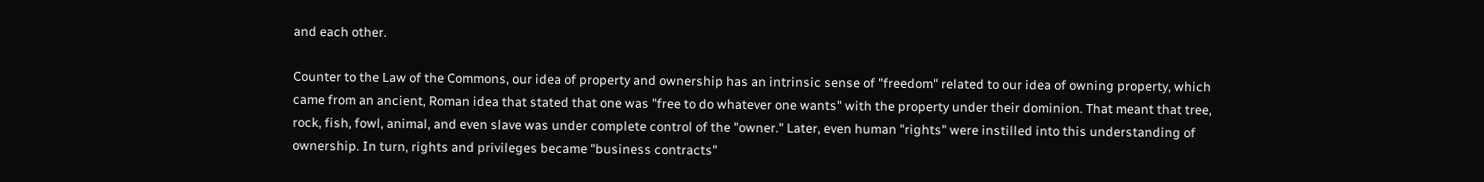and each other.

Counter to the Law of the Commons, our idea of property and ownership has an intrinsic sense of "freedom" related to our idea of owning property, which came from an ancient, Roman idea that stated that one was "free to do whatever one wants" with the property under their dominion. That meant that tree, rock, fish, fowl, animal, and even slave was under complete control of the "owner." Later, even human "rights" were instilled into this understanding of ownership. In turn, rights and privileges became "business contracts"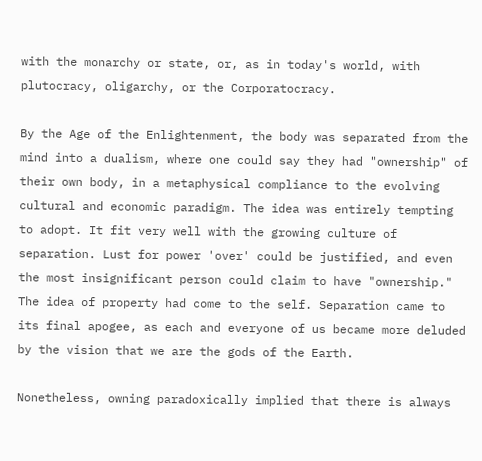with the monarchy or state, or, as in today's world, with plutocracy, oligarchy, or the Corporatocracy.

By the Age of the Enlightenment, the body was separated from the mind into a dualism, where one could say they had "ownership" of their own body, in a metaphysical compliance to the evolving cultural and economic paradigm. The idea was entirely tempting to adopt. It fit very well with the growing culture of separation. Lust for power 'over' could be justified, and even the most insignificant person could claim to have "ownership." The idea of property had come to the self. Separation came to its final apogee, as each and everyone of us became more deluded by the vision that we are the gods of the Earth.

Nonetheless, owning paradoxically implied that there is always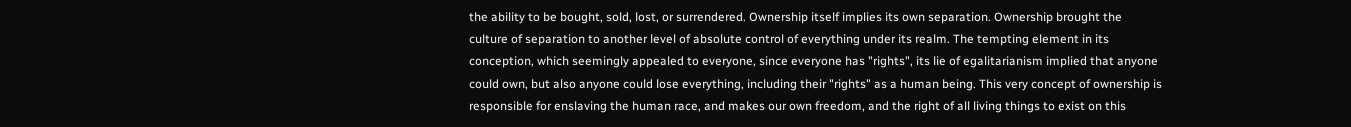the ability to be bought, sold, lost, or surrendered. Ownership itself implies its own separation. Ownership brought the culture of separation to another level of absolute control of everything under its realm. The tempting element in its conception, which seemingly appealed to everyone, since everyone has "rights", its lie of egalitarianism implied that anyone could own, but also anyone could lose everything, including their "rights" as a human being. This very concept of ownership is responsible for enslaving the human race, and makes our own freedom, and the right of all living things to exist on this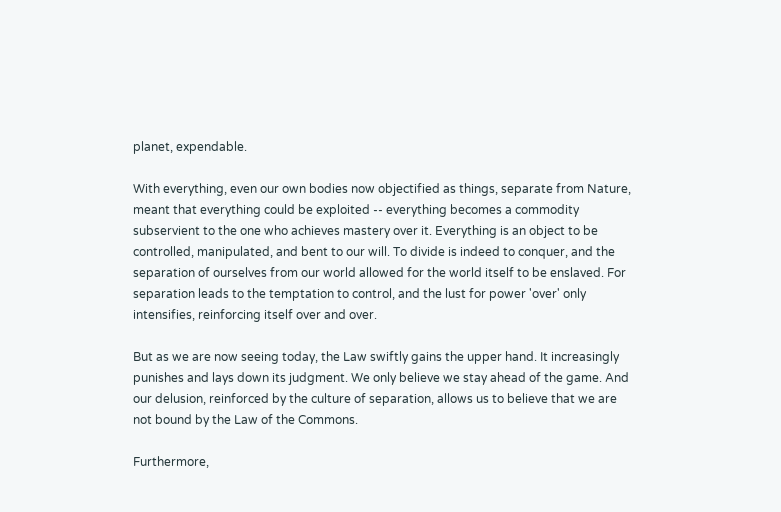planet, expendable.

With everything, even our own bodies now objectified as things, separate from Nature, meant that everything could be exploited -- everything becomes a commodity subservient to the one who achieves mastery over it. Everything is an object to be controlled, manipulated, and bent to our will. To divide is indeed to conquer, and the separation of ourselves from our world allowed for the world itself to be enslaved. For separation leads to the temptation to control, and the lust for power 'over' only intensifies, reinforcing itself over and over.

But as we are now seeing today, the Law swiftly gains the upper hand. It increasingly punishes and lays down its judgment. We only believe we stay ahead of the game. And our delusion, reinforced by the culture of separation, allows us to believe that we are not bound by the Law of the Commons.

Furthermore,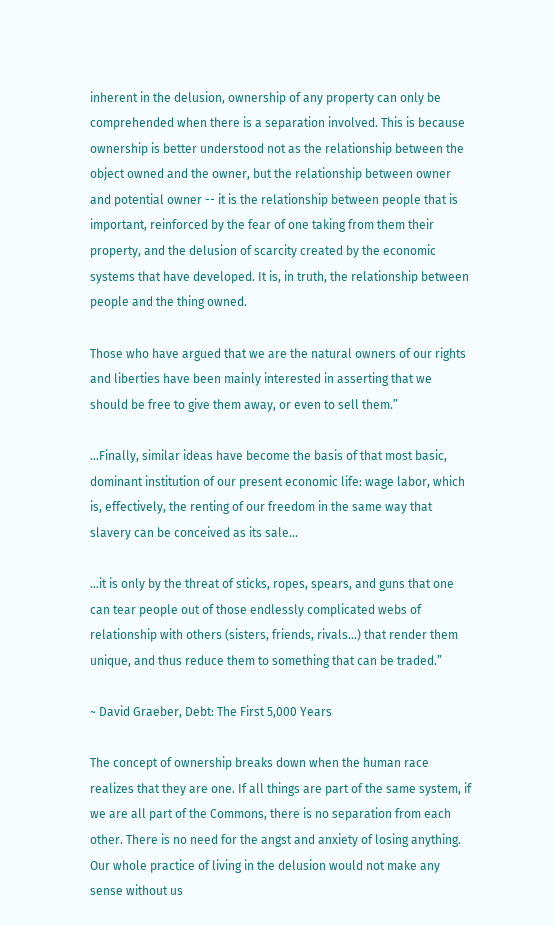inherent in the delusion, ownership of any property can only be comprehended when there is a separation involved. This is because ownership is better understood not as the relationship between the object owned and the owner, but the relationship between owner and potential owner -- it is the relationship between people that is important, reinforced by the fear of one taking from them their property, and the delusion of scarcity created by the economic systems that have developed. It is, in truth, the relationship between people and the thing owned.

Those who have argued that we are the natural owners of our rights and liberties have been mainly interested in asserting that we should be free to give them away, or even to sell them.”

…Finally, similar ideas have become the basis of that most basic, dominant institution of our present economic life: wage labor, which is, effectively, the renting of our freedom in the same way that slavery can be conceived as its sale...

…it is only by the threat of sticks, ropes, spears, and guns that one can tear people out of those endlessly complicated webs of relationship with others (sisters, friends, rivals…) that render them unique, and thus reduce them to something that can be traded.”

~ David Graeber, Debt: The First 5,000 Years

The concept of ownership breaks down when the human race realizes that they are one. If all things are part of the same system, if we are all part of the Commons, there is no separation from each other. There is no need for the angst and anxiety of losing anything. Our whole practice of living in the delusion would not make any sense without us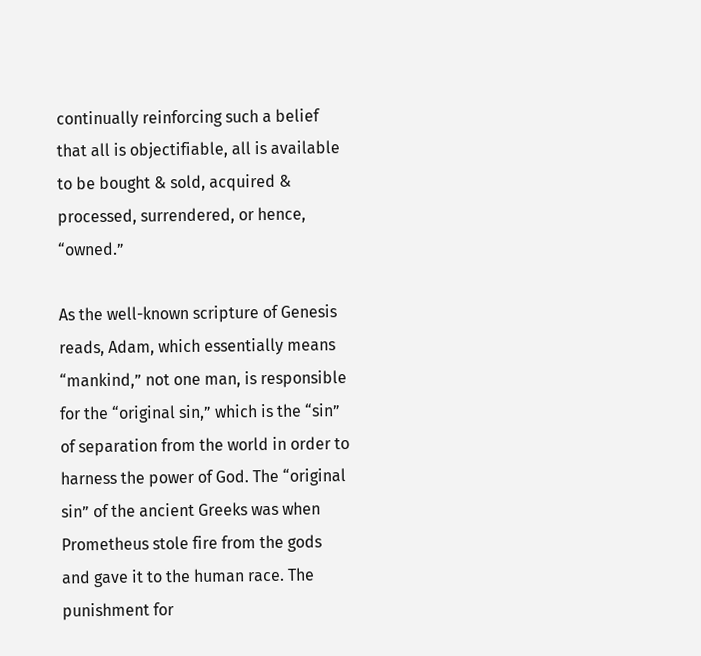continually reinforcing such a belief that all is objectifiable, all is available to be bought & sold, acquired & processed, surrendered, or hence, “owned.”

As the well-known scripture of Genesis reads, Adam, which essentially means “mankind,” not one man, is responsible for the “original sin,” which is the “sin” of separation from the world in order to harness the power of God. The “original sin” of the ancient Greeks was when Prometheus stole fire from the gods and gave it to the human race. The punishment for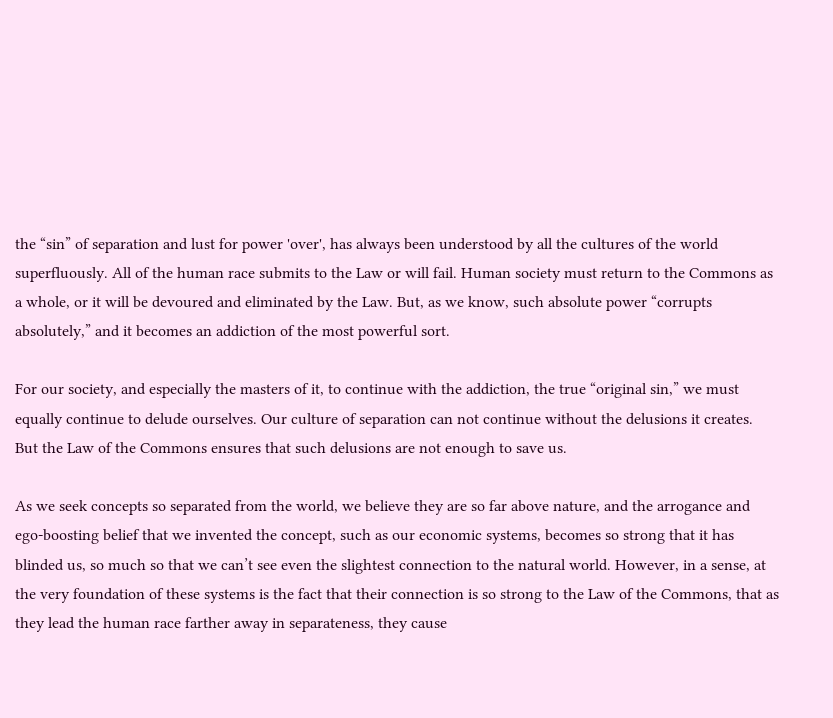the “sin” of separation and lust for power 'over', has always been understood by all the cultures of the world superfluously. All of the human race submits to the Law or will fail. Human society must return to the Commons as a whole, or it will be devoured and eliminated by the Law. But, as we know, such absolute power “corrupts absolutely,” and it becomes an addiction of the most powerful sort.

For our society, and especially the masters of it, to continue with the addiction, the true “original sin,” we must equally continue to delude ourselves. Our culture of separation can not continue without the delusions it creates. But the Law of the Commons ensures that such delusions are not enough to save us.

As we seek concepts so separated from the world, we believe they are so far above nature, and the arrogance and ego-boosting belief that we invented the concept, such as our economic systems, becomes so strong that it has blinded us, so much so that we can’t see even the slightest connection to the natural world. However, in a sense, at the very foundation of these systems is the fact that their connection is so strong to the Law of the Commons, that as they lead the human race farther away in separateness, they cause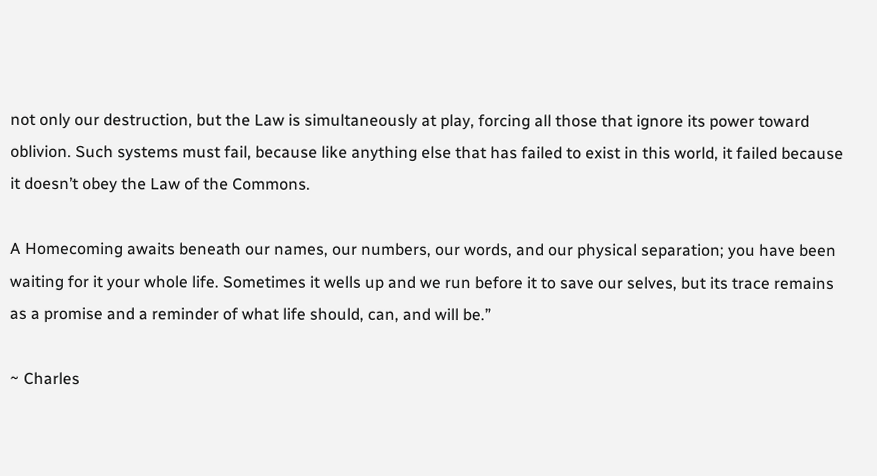not only our destruction, but the Law is simultaneously at play, forcing all those that ignore its power toward oblivion. Such systems must fail, because like anything else that has failed to exist in this world, it failed because it doesn’t obey the Law of the Commons.

A Homecoming awaits beneath our names, our numbers, our words, and our physical separation; you have been waiting for it your whole life. Sometimes it wells up and we run before it to save our selves, but its trace remains as a promise and a reminder of what life should, can, and will be.”

~ Charles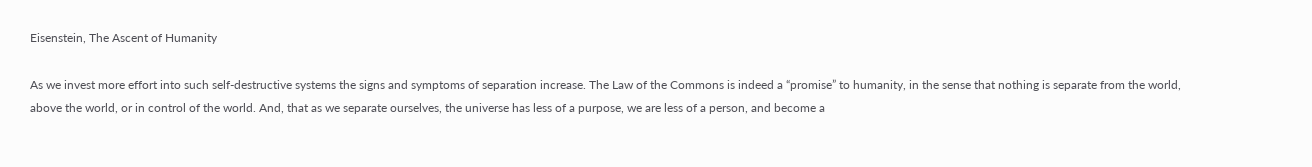Eisenstein, The Ascent of Humanity

As we invest more effort into such self-destructive systems the signs and symptoms of separation increase. The Law of the Commons is indeed a “promise” to humanity, in the sense that nothing is separate from the world, above the world, or in control of the world. And, that as we separate ourselves, the universe has less of a purpose, we are less of a person, and become a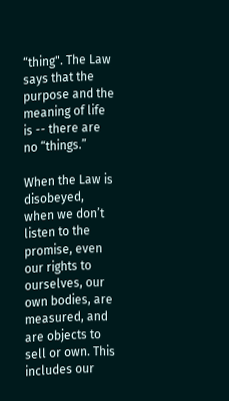“thing". The Law says that the purpose and the meaning of life is -- there are no “things.”

When the Law is disobeyed, when we don’t listen to the promise, even our rights to ourselves, our own bodies, are measured, and are objects to sell or own. This includes our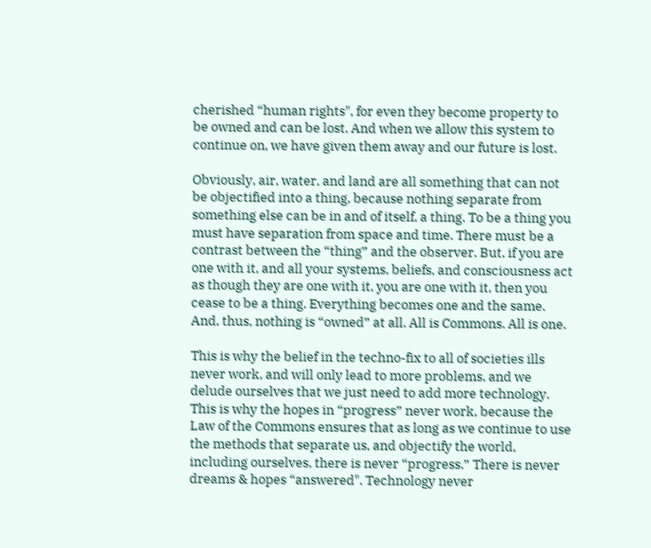cherished “human rights", for even they become property to be owned and can be lost. And when we allow this system to continue on, we have given them away and our future is lost.

Obviously, air, water, and land are all something that can not be objectified into a thing, because nothing separate from something else can be in and of itself, a thing. To be a thing you must have separation from space and time. There must be a contrast between the “thing” and the observer. But, if you are one with it, and all your systems, beliefs, and consciousness act as though they are one with it, you are one with it, then you cease to be a thing. Everything becomes one and the same. And, thus, nothing is “owned” at all. All is Commons. All is one.

This is why the belief in the techno-fix to all of societies ills never work, and will only lead to more problems, and we delude ourselves that we just need to add more technology. This is why the hopes in “progress” never work, because the Law of the Commons ensures that as long as we continue to use the methods that separate us, and objectify the world, including ourselves, there is never “progress.” There is never dreams & hopes “answered". Technology never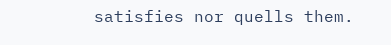satisfies nor quells them.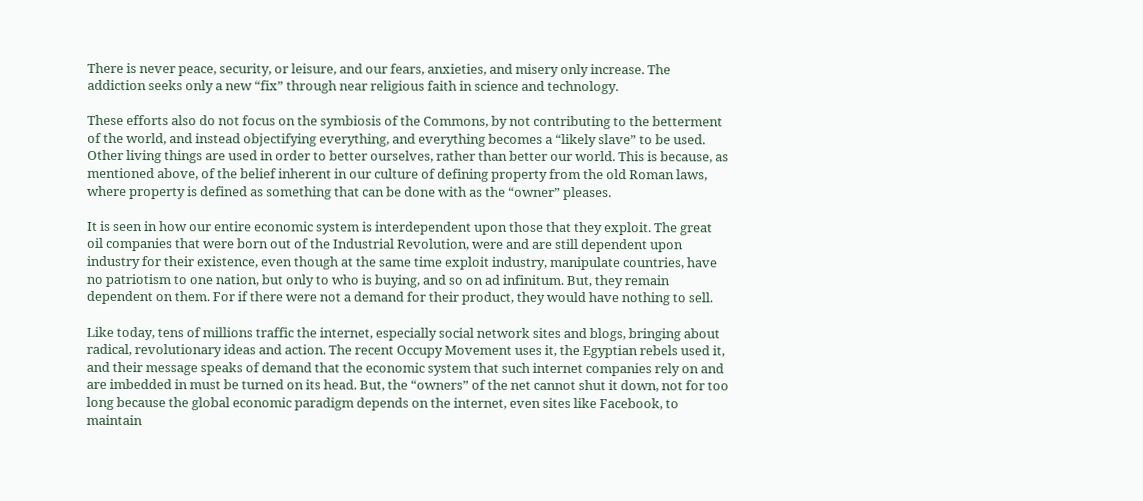There is never peace, security, or leisure, and our fears, anxieties, and misery only increase. The addiction seeks only a new “fix” through near religious faith in science and technology.

These efforts also do not focus on the symbiosis of the Commons, by not contributing to the betterment of the world, and instead objectifying everything, and everything becomes a “likely slave” to be used. Other living things are used in order to better ourselves, rather than better our world. This is because, as mentioned above, of the belief inherent in our culture of defining property from the old Roman laws, where property is defined as something that can be done with as the “owner” pleases.

It is seen in how our entire economic system is interdependent upon those that they exploit. The great oil companies that were born out of the Industrial Revolution, were and are still dependent upon industry for their existence, even though at the same time exploit industry, manipulate countries, have no patriotism to one nation, but only to who is buying, and so on ad infinitum. But, they remain dependent on them. For if there were not a demand for their product, they would have nothing to sell.

Like today, tens of millions traffic the internet, especially social network sites and blogs, bringing about radical, revolutionary ideas and action. The recent Occupy Movement uses it, the Egyptian rebels used it, and their message speaks of demand that the economic system that such internet companies rely on and are imbedded in must be turned on its head. But, the “owners” of the net cannot shut it down, not for too long because the global economic paradigm depends on the internet, even sites like Facebook, to maintain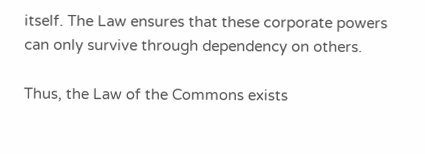itself. The Law ensures that these corporate powers can only survive through dependency on others.

Thus, the Law of the Commons exists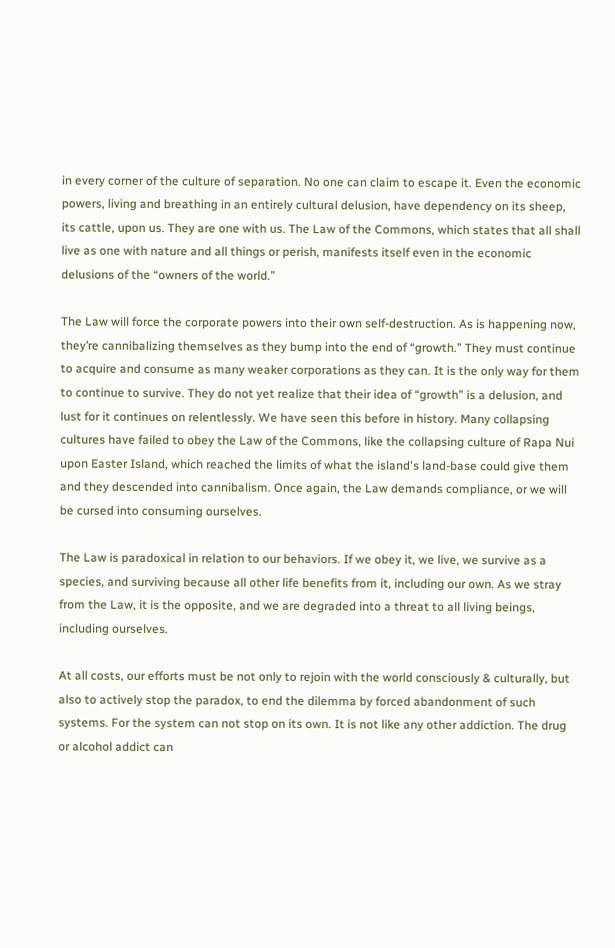in every corner of the culture of separation. No one can claim to escape it. Even the economic powers, living and breathing in an entirely cultural delusion, have dependency on its sheep, its cattle, upon us. They are one with us. The Law of the Commons, which states that all shall live as one with nature and all things or perish, manifests itself even in the economic delusions of the “owners of the world.”

The Law will force the corporate powers into their own self-destruction. As is happening now, they’re cannibalizing themselves as they bump into the end of “growth.” They must continue to acquire and consume as many weaker corporations as they can. It is the only way for them to continue to survive. They do not yet realize that their idea of “growth” is a delusion, and lust for it continues on relentlessly. We have seen this before in history. Many collapsing cultures have failed to obey the Law of the Commons, like the collapsing culture of Rapa Nui upon Easter Island, which reached the limits of what the island's land-base could give them and they descended into cannibalism. Once again, the Law demands compliance, or we will be cursed into consuming ourselves.

The Law is paradoxical in relation to our behaviors. If we obey it, we live, we survive as a species, and surviving because all other life benefits from it, including our own. As we stray from the Law, it is the opposite, and we are degraded into a threat to all living beings, including ourselves.

At all costs, our efforts must be not only to rejoin with the world consciously & culturally, but also to actively stop the paradox, to end the dilemma by forced abandonment of such systems. For the system can not stop on its own. It is not like any other addiction. The drug or alcohol addict can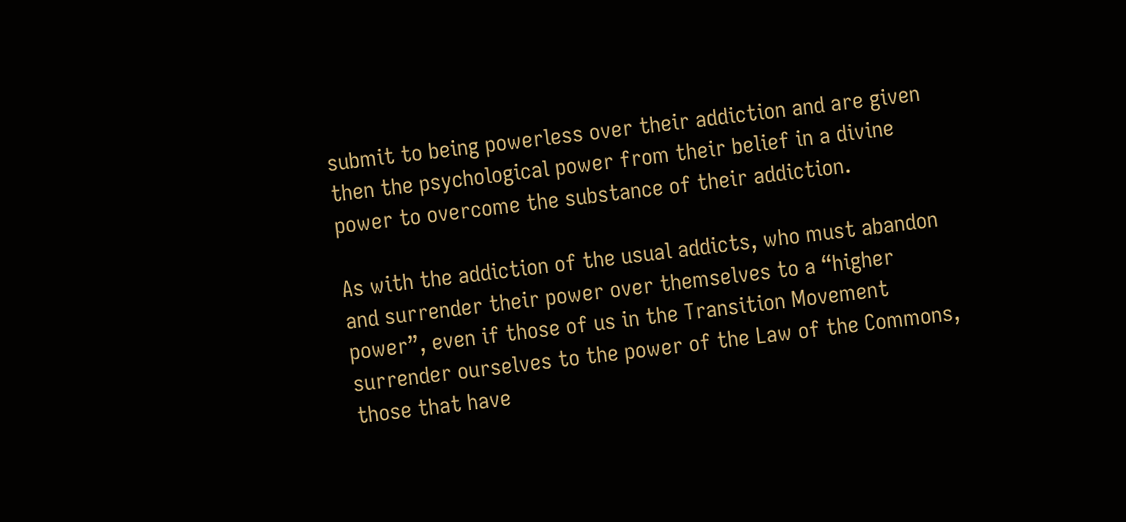submit to being powerless over their addiction and are given then the psychological power from their belief in a divine power to overcome the substance of their addiction.

As with the addiction of the usual addicts, who must abandon and surrender their power over themselves to a “higher power”, even if those of us in the Transition Movement surrender ourselves to the power of the Law of the Commons, those that have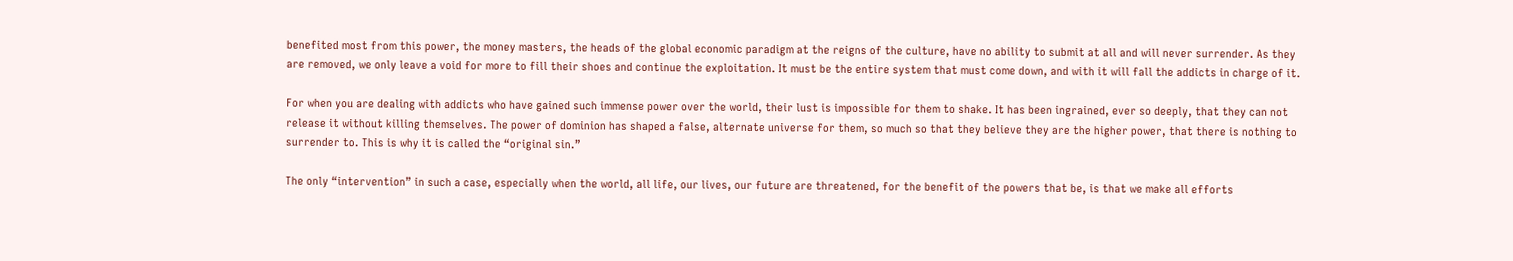benefited most from this power, the money masters, the heads of the global economic paradigm at the reigns of the culture, have no ability to submit at all and will never surrender. As they are removed, we only leave a void for more to fill their shoes and continue the exploitation. It must be the entire system that must come down, and with it will fall the addicts in charge of it.

For when you are dealing with addicts who have gained such immense power over the world, their lust is impossible for them to shake. It has been ingrained, ever so deeply, that they can not release it without killing themselves. The power of dominion has shaped a false, alternate universe for them, so much so that they believe they are the higher power, that there is nothing to surrender to. This is why it is called the “original sin.”

The only “intervention” in such a case, especially when the world, all life, our lives, our future are threatened, for the benefit of the powers that be, is that we make all efforts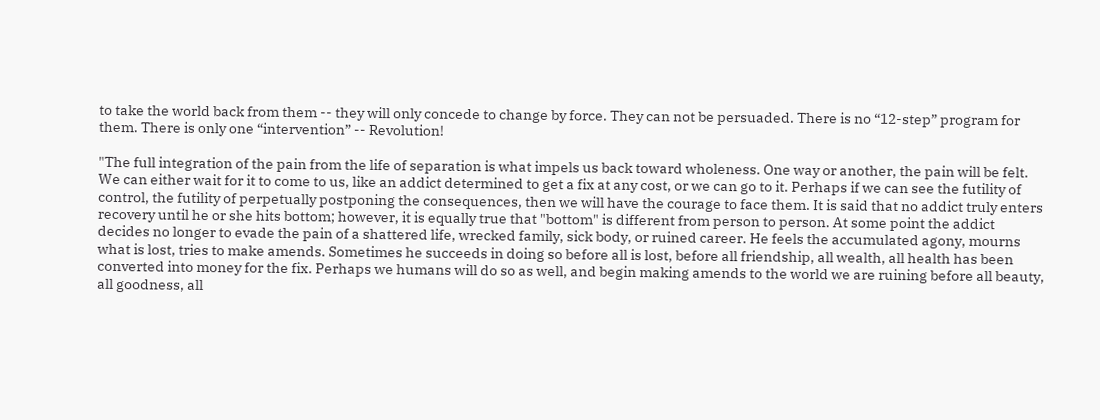to take the world back from them -- they will only concede to change by force. They can not be persuaded. There is no “12-step” program for them. There is only one “intervention” -- Revolution!

"The full integration of the pain from the life of separation is what impels us back toward wholeness. One way or another, the pain will be felt. We can either wait for it to come to us, like an addict determined to get a fix at any cost, or we can go to it. Perhaps if we can see the futility of control, the futility of perpetually postponing the consequences, then we will have the courage to face them. It is said that no addict truly enters recovery until he or she hits bottom; however, it is equally true that "bottom" is different from person to person. At some point the addict decides no longer to evade the pain of a shattered life, wrecked family, sick body, or ruined career. He feels the accumulated agony, mourns what is lost, tries to make amends. Sometimes he succeeds in doing so before all is lost, before all friendship, all wealth, all health has been converted into money for the fix. Perhaps we humans will do so as well, and begin making amends to the world we are ruining before all beauty, all goodness, all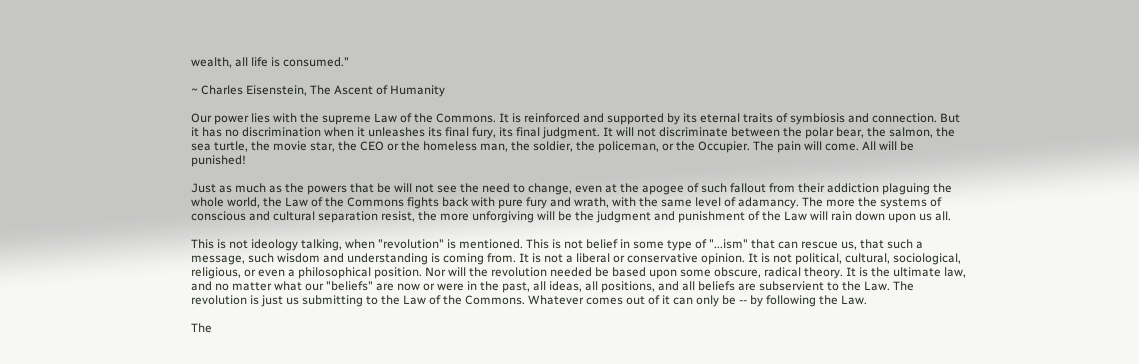wealth, all life is consumed."

~ Charles Eisenstein, The Ascent of Humanity

Our power lies with the supreme Law of the Commons. It is reinforced and supported by its eternal traits of symbiosis and connection. But it has no discrimination when it unleashes its final fury, its final judgment. It will not discriminate between the polar bear, the salmon, the sea turtle, the movie star, the CEO or the homeless man, the soldier, the policeman, or the Occupier. The pain will come. All will be punished!

Just as much as the powers that be will not see the need to change, even at the apogee of such fallout from their addiction plaguing the whole world, the Law of the Commons fights back with pure fury and wrath, with the same level of adamancy. The more the systems of conscious and cultural separation resist, the more unforgiving will be the judgment and punishment of the Law will rain down upon us all.

This is not ideology talking, when "revolution" is mentioned. This is not belief in some type of "...ism" that can rescue us, that such a message, such wisdom and understanding is coming from. It is not a liberal or conservative opinion. It is not political, cultural, sociological, religious, or even a philosophical position. Nor will the revolution needed be based upon some obscure, radical theory. It is the ultimate law, and no matter what our "beliefs" are now or were in the past, all ideas, all positions, and all beliefs are subservient to the Law. The revolution is just us submitting to the Law of the Commons. Whatever comes out of it can only be -- by following the Law.

The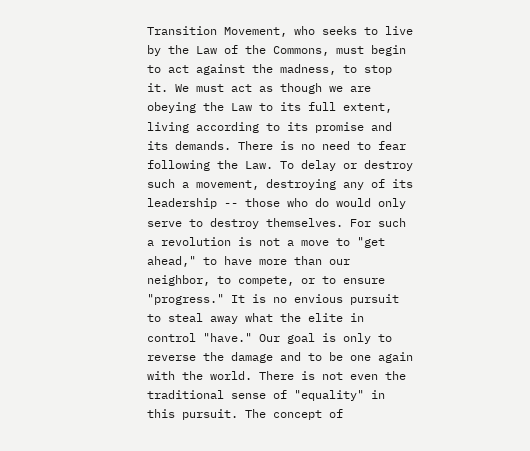Transition Movement, who seeks to live by the Law of the Commons, must begin to act against the madness, to stop it. We must act as though we are obeying the Law to its full extent, living according to its promise and its demands. There is no need to fear following the Law. To delay or destroy such a movement, destroying any of its leadership -- those who do would only serve to destroy themselves. For such a revolution is not a move to "get ahead," to have more than our neighbor, to compete, or to ensure "progress." It is no envious pursuit to steal away what the elite in control "have." Our goal is only to reverse the damage and to be one again with the world. There is not even the traditional sense of "equality" in this pursuit. The concept of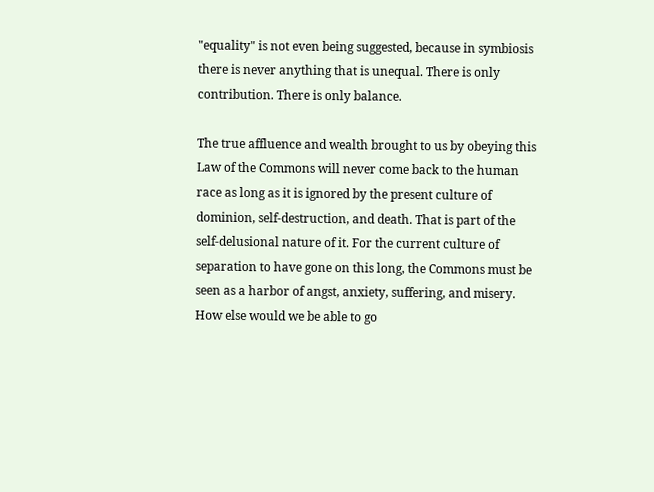"equality" is not even being suggested, because in symbiosis there is never anything that is unequal. There is only contribution. There is only balance.

The true affluence and wealth brought to us by obeying this Law of the Commons will never come back to the human race as long as it is ignored by the present culture of dominion, self-destruction, and death. That is part of the self-delusional nature of it. For the current culture of separation to have gone on this long, the Commons must be seen as a harbor of angst, anxiety, suffering, and misery. How else would we be able to go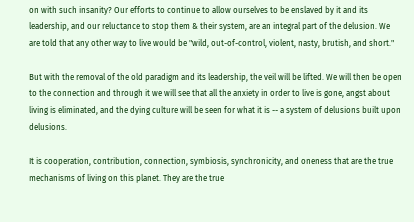on with such insanity? Our efforts to continue to allow ourselves to be enslaved by it and its leadership, and our reluctance to stop them & their system, are an integral part of the delusion. We are told that any other way to live would be "wild, out-of-control, violent, nasty, brutish, and short."

But with the removal of the old paradigm and its leadership, the veil will be lifted. We will then be open to the connection and through it we will see that all the anxiety in order to live is gone, angst about living is eliminated, and the dying culture will be seen for what it is -- a system of delusions built upon delusions.

It is cooperation, contribution, connection, symbiosis, synchronicity, and oneness that are the true mechanisms of living on this planet. They are the true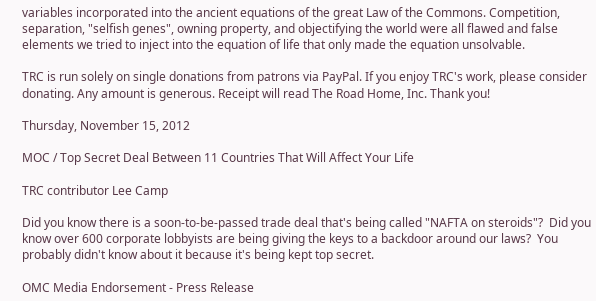variables incorporated into the ancient equations of the great Law of the Commons. Competition, separation, "selfish genes", owning property, and objectifying the world were all flawed and false elements we tried to inject into the equation of life that only made the equation unsolvable.

TRC is run solely on single donations from patrons via PayPal. If you enjoy TRC's work, please consider donating. Any amount is generous. Receipt will read The Road Home, Inc. Thank you!

Thursday, November 15, 2012

MOC / Top Secret Deal Between 11 Countries That Will Affect Your Life

TRC contributor Lee Camp

Did you know there is a soon-to-be-passed trade deal that's being called "NAFTA on steroids"?  Did you know over 600 corporate lobbyists are being giving the keys to a backdoor around our laws?  You probably didn't know about it because it's being kept top secret.

OMC Media Endorsement - Press Release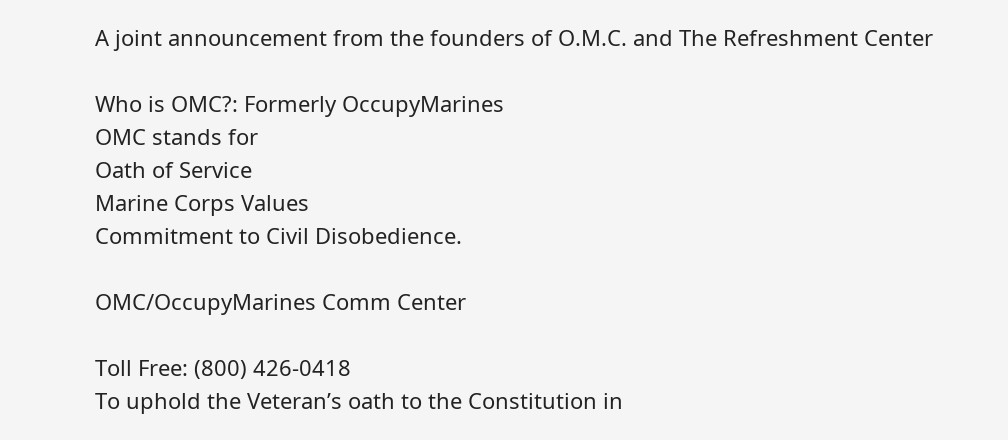A joint announcement from the founders of O.M.C. and The Refreshment Center

Who is OMC?: Formerly OccupyMarines
OMC stands for
Oath of Service
Marine Corps Values
Commitment to Civil Disobedience.

OMC/OccupyMarines Comm Center

Toll Free: (800) 426-0418
To uphold the Veteran’s oath to the Constitution in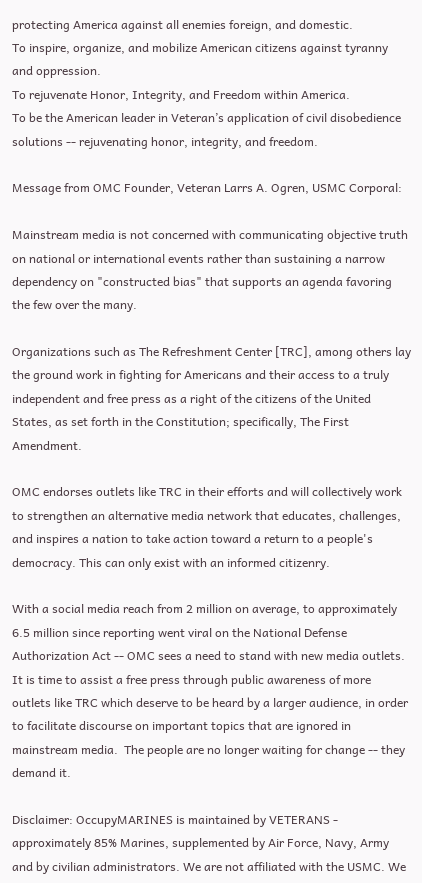protecting America against all enemies foreign, and domestic.
To inspire, organize, and mobilize American citizens against tyranny and oppression.
To rejuvenate Honor, Integrity, and Freedom within America.
To be the American leader in Veteran’s application of civil disobedience solutions -- rejuvenating honor, integrity, and freedom.

Message from OMC Founder, Veteran Larrs A. Ogren, USMC Corporal:

Mainstream media is not concerned with communicating objective truth on national or international events rather than sustaining a narrow dependency on "constructed bias" that supports an agenda favoring the few over the many.

Organizations such as The Refreshment Center [TRC], among others lay the ground work in fighting for Americans and their access to a truly independent and free press as a right of the citizens of the United States, as set forth in the Constitution; specifically, The First Amendment.

OMC endorses outlets like TRC in their efforts and will collectively work to strengthen an alternative media network that educates, challenges, and inspires a nation to take action toward a return to a people's democracy. This can only exist with an informed citizenry.

With a social media reach from 2 million on average, to approximately 6.5 million since reporting went viral on the National Defense Authorization Act -- OMC sees a need to stand with new media outlets.  It is time to assist a free press through public awareness of more outlets like TRC which deserve to be heard by a larger audience, in order to facilitate discourse on important topics that are ignored in mainstream media.  The people are no longer waiting for change -- they demand it.

Disclaimer: OccupyMARINES is maintained by VETERANS - approximately 85% Marines, supplemented by Air Force, Navy, Army and by civilian administrators. We are not affiliated with the USMC. We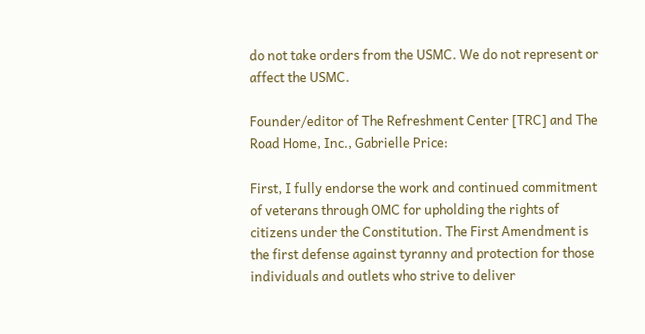do not take orders from the USMC. We do not represent or affect the USMC.

Founder/editor of The Refreshment Center [TRC] and The Road Home, Inc., Gabrielle Price:

First, I fully endorse the work and continued commitment of veterans through OMC for upholding the rights of citizens under the Constitution. The First Amendment is the first defense against tyranny and protection for those individuals and outlets who strive to deliver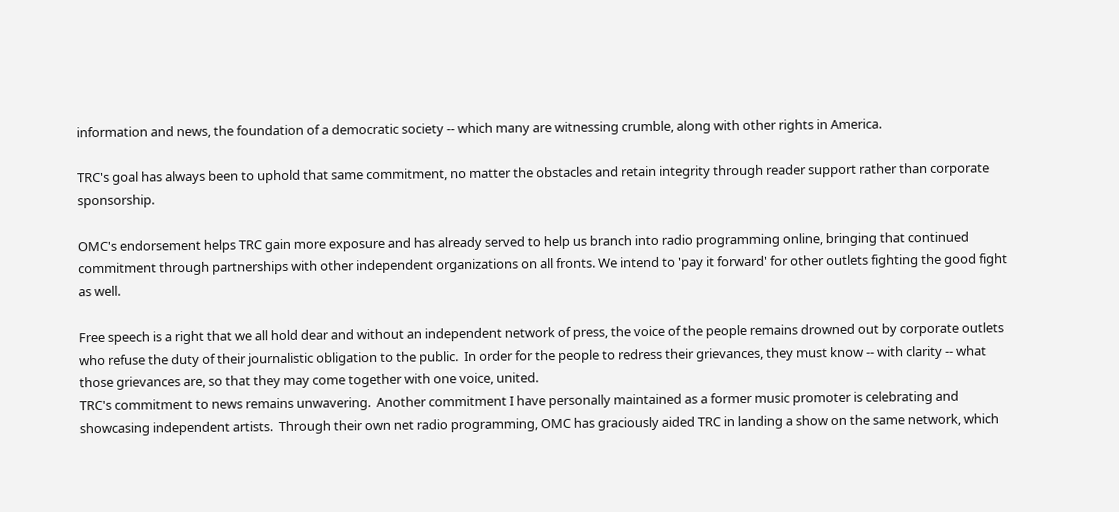information and news, the foundation of a democratic society -- which many are witnessing crumble, along with other rights in America.

TRC's goal has always been to uphold that same commitment, no matter the obstacles and retain integrity through reader support rather than corporate sponsorship.

OMC's endorsement helps TRC gain more exposure and has already served to help us branch into radio programming online, bringing that continued commitment through partnerships with other independent organizations on all fronts. We intend to 'pay it forward' for other outlets fighting the good fight as well.

Free speech is a right that we all hold dear and without an independent network of press, the voice of the people remains drowned out by corporate outlets who refuse the duty of their journalistic obligation to the public.  In order for the people to redress their grievances, they must know -- with clarity -- what those grievances are, so that they may come together with one voice, united.
TRC's commitment to news remains unwavering.  Another commitment I have personally maintained as a former music promoter is celebrating and showcasing independent artists.  Through their own net radio programming, OMC has graciously aided TRC in landing a show on the same network, which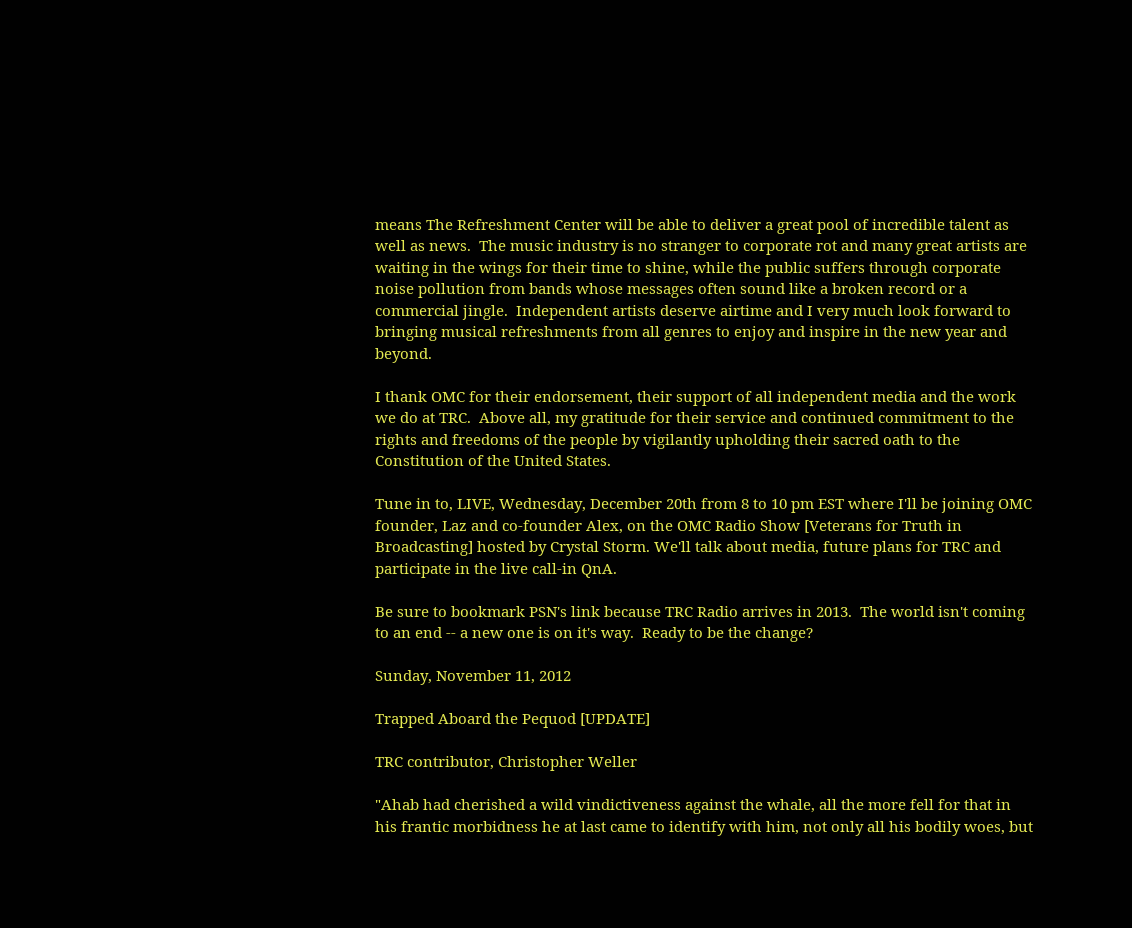means The Refreshment Center will be able to deliver a great pool of incredible talent as well as news.  The music industry is no stranger to corporate rot and many great artists are waiting in the wings for their time to shine, while the public suffers through corporate noise pollution from bands whose messages often sound like a broken record or a commercial jingle.  Independent artists deserve airtime and I very much look forward to bringing musical refreshments from all genres to enjoy and inspire in the new year and beyond.

I thank OMC for their endorsement, their support of all independent media and the work we do at TRC.  Above all, my gratitude for their service and continued commitment to the rights and freedoms of the people by vigilantly upholding their sacred oath to the Constitution of the United States.

Tune in to, LIVE, Wednesday, December 20th from 8 to 10 pm EST where I'll be joining OMC founder, Laz and co-founder Alex, on the OMC Radio Show [Veterans for Truth in Broadcasting] hosted by Crystal Storm. We'll talk about media, future plans for TRC and participate in the live call-in QnA.

Be sure to bookmark PSN's link because TRC Radio arrives in 2013.  The world isn't coming to an end -- a new one is on it's way.  Ready to be the change?

Sunday, November 11, 2012

Trapped Aboard the Pequod [UPDATE]

TRC contributor, Christopher Weller

"Ahab had cherished a wild vindictiveness against the whale, all the more fell for that in his frantic morbidness he at last came to identify with him, not only all his bodily woes, but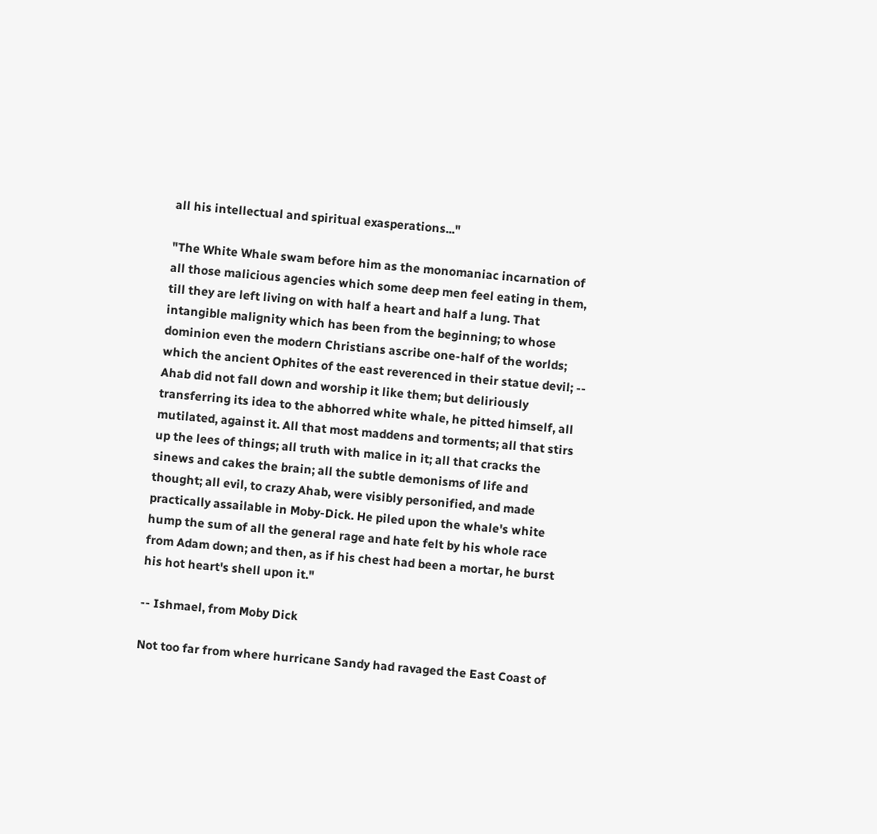all his intellectual and spiritual exasperations..."

"The White Whale swam before him as the monomaniac incarnation of all those malicious agencies which some deep men feel eating in them, till they are left living on with half a heart and half a lung. That intangible malignity which has been from the beginning; to whose dominion even the modern Christians ascribe one-half of the worlds; which the ancient Ophites of the east reverenced in their statue devil; -- Ahab did not fall down and worship it like them; but deliriously transferring its idea to the abhorred white whale, he pitted himself, all mutilated, against it. All that most maddens and torments; all that stirs up the lees of things; all truth with malice in it; all that cracks the sinews and cakes the brain; all the subtle demonisms of life and thought; all evil, to crazy Ahab, were visibly personified, and made practically assailable in Moby-Dick. He piled upon the whale's white hump the sum of all the general rage and hate felt by his whole race from Adam down; and then, as if his chest had been a mortar, he burst his hot heart's shell upon it."

-- Ishmael, from Moby Dick

Not too far from where hurricane Sandy had ravaged the East Coast of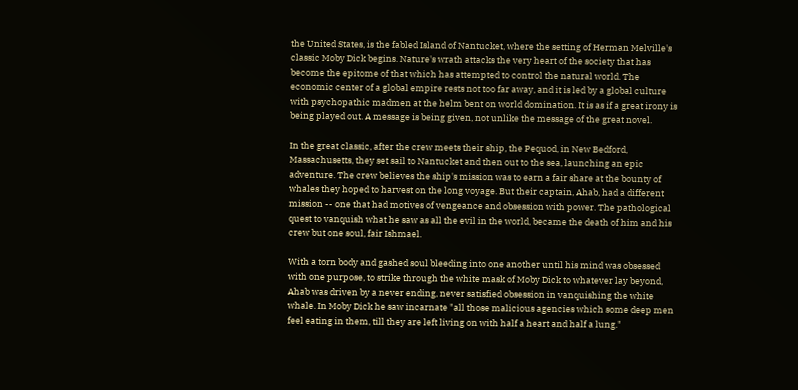the United States, is the fabled Island of Nantucket, where the setting of Herman Melville's classic Moby Dick begins. Nature's wrath attacks the very heart of the society that has become the epitome of that which has attempted to control the natural world. The economic center of a global empire rests not too far away, and it is led by a global culture with psychopathic madmen at the helm bent on world domination. It is as if a great irony is being played out. A message is being given, not unlike the message of the great novel.

In the great classic, after the crew meets their ship, the Pequod, in New Bedford, Massachusetts, they set sail to Nantucket and then out to the sea, launching an epic adventure. The crew believes the ship's mission was to earn a fair share at the bounty of whales they hoped to harvest on the long voyage. But their captain, Ahab, had a different mission -- one that had motives of vengeance and obsession with power. The pathological quest to vanquish what he saw as all the evil in the world, became the death of him and his crew but one soul, fair Ishmael.

With a torn body and gashed soul bleeding into one another until his mind was obsessed with one purpose, to strike through the white mask of Moby Dick to whatever lay beyond, Ahab was driven by a never ending, never satisfied obsession in vanquishing the white whale. In Moby Dick he saw incarnate "all those malicious agencies which some deep men feel eating in them, till they are left living on with half a heart and half a lung."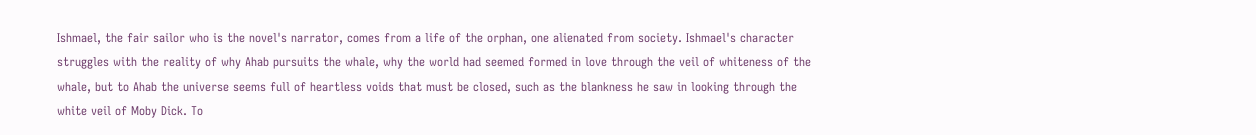Ishmael, the fair sailor who is the novel's narrator, comes from a life of the orphan, one alienated from society. Ishmael's character struggles with the reality of why Ahab pursuits the whale, why the world had seemed formed in love through the veil of whiteness of the whale, but to Ahab the universe seems full of heartless voids that must be closed, such as the blankness he saw in looking through the white veil of Moby Dick. To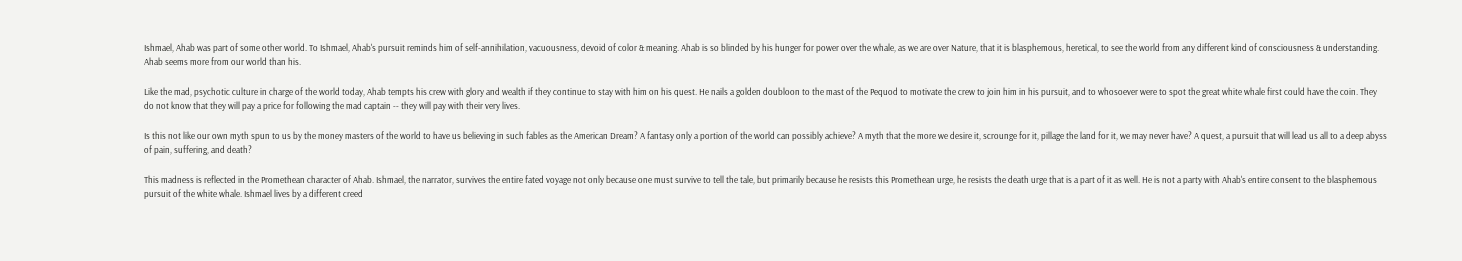Ishmael, Ahab was part of some other world. To Ishmael, Ahab's pursuit reminds him of self-annihilation, vacuousness, devoid of color & meaning. Ahab is so blinded by his hunger for power over the whale, as we are over Nature, that it is blasphemous, heretical, to see the world from any different kind of consciousness & understanding. Ahab seems more from our world than his.

Like the mad, psychotic culture in charge of the world today, Ahab tempts his crew with glory and wealth if they continue to stay with him on his quest. He nails a golden doubloon to the mast of the Pequod to motivate the crew to join him in his pursuit, and to whosoever were to spot the great white whale first could have the coin. They do not know that they will pay a price for following the mad captain -- they will pay with their very lives.

Is this not like our own myth spun to us by the money masters of the world to have us believing in such fables as the American Dream? A fantasy only a portion of the world can possibly achieve? A myth that the more we desire it, scrounge for it, pillage the land for it, we may never have? A quest, a pursuit that will lead us all to a deep abyss of pain, suffering, and death?

This madness is reflected in the Promethean character of Ahab. Ishmael, the narrator, survives the entire fated voyage not only because one must survive to tell the tale, but primarily because he resists this Promethean urge, he resists the death urge that is a part of it as well. He is not a party with Ahab's entire consent to the blasphemous pursuit of the white whale. Ishmael lives by a different creed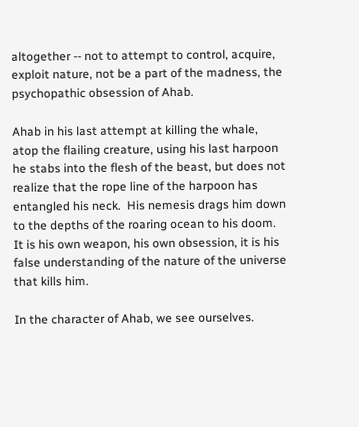altogether -- not to attempt to control, acquire, exploit nature, not be a part of the madness, the psychopathic obsession of Ahab.

Ahab in his last attempt at killing the whale, atop the flailing creature, using his last harpoon he stabs into the flesh of the beast, but does not realize that the rope line of the harpoon has entangled his neck.  His nemesis drags him down to the depths of the roaring ocean to his doom. It is his own weapon, his own obsession, it is his false understanding of the nature of the universe that kills him.

In the character of Ahab, we see ourselves.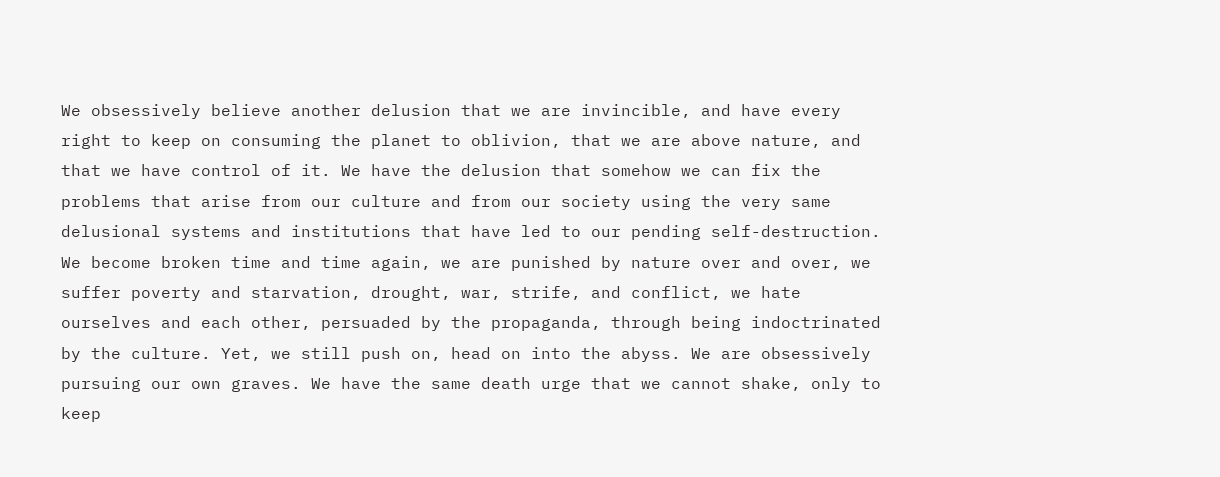We obsessively believe another delusion that we are invincible, and have every right to keep on consuming the planet to oblivion, that we are above nature, and that we have control of it. We have the delusion that somehow we can fix the problems that arise from our culture and from our society using the very same delusional systems and institutions that have led to our pending self-destruction. We become broken time and time again, we are punished by nature over and over, we suffer poverty and starvation, drought, war, strife, and conflict, we hate ourselves and each other, persuaded by the propaganda, through being indoctrinated by the culture. Yet, we still push on, head on into the abyss. We are obsessively pursuing our own graves. We have the same death urge that we cannot shake, only to keep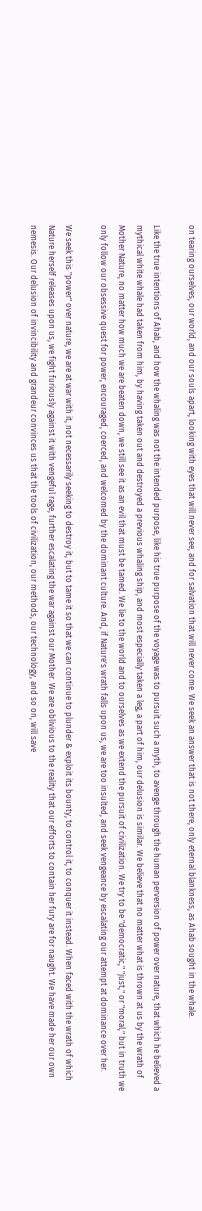on tearing ourselves, our world, and our souls apart, looking with eyes that will never see, and for salvation that will never come. We seek an answer that is not there, only eternal blankness, as Ahab sought in the whale.

Like the true intentions of Ahab, and how the whaling was not the intended purpose, like his true purpose of the voyage was to pursuit such a myth, to avenge through the human perversion of power over nature, that which he believed a mythical white whale had taken from him, by having taken out and destroyed a previous whaling ship, and most especially taken a leg, a part of him, our delusion is similar. We believe that no matter what is thrown at us by the wrath of Mother Nature, no matter how much we are beaten down, we still see it as an evil that must be tamed. We lie to the world and to ourselves as we extend the pursuit of civilization. We try to be "democratic," "just," or "moral," but in truth we only follow our obsessive quest for power, encouraged, coerced, and welcomed by the dominant culture. And, if Nature's wrath falls upon us, we are too insulted, and seek vengeance by escalating our attempt at dominance over her.

We seek this "power" over nature, we are at war with it, not necessarily seeking to destroy it, but to tame it so that we can continue to plunder & exploit its bounty, to control it, to conquer it instead. When faced with the wrath of which Nature herself releases upon us, we fight furiously against it with vengeful rage, further escalating the war against our Mother. We are oblivious to the reality that our efforts to contain her fury are for naught. We have made her our own nemesis. Our delusion of invincibility and grandeur convinces us that the tools of civilization, our methods, our technology, and so on, will save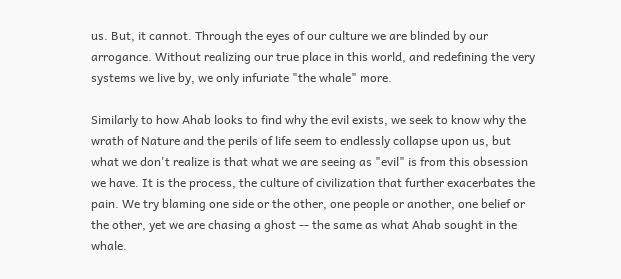us. But, it cannot. Through the eyes of our culture we are blinded by our arrogance. Without realizing our true place in this world, and redefining the very systems we live by, we only infuriate "the whale" more.

Similarly to how Ahab looks to find why the evil exists, we seek to know why the wrath of Nature and the perils of life seem to endlessly collapse upon us, but what we don't realize is that what we are seeing as "evil" is from this obsession we have. It is the process, the culture of civilization that further exacerbates the pain. We try blaming one side or the other, one people or another, one belief or the other, yet we are chasing a ghost -- the same as what Ahab sought in the whale.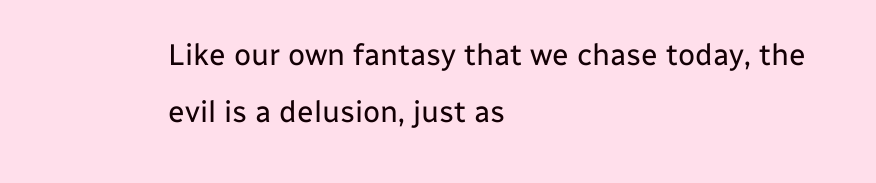Like our own fantasy that we chase today, the evil is a delusion, just as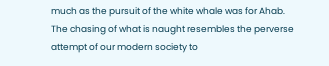much as the pursuit of the white whale was for Ahab. The chasing of what is naught resembles the perverse attempt of our modern society to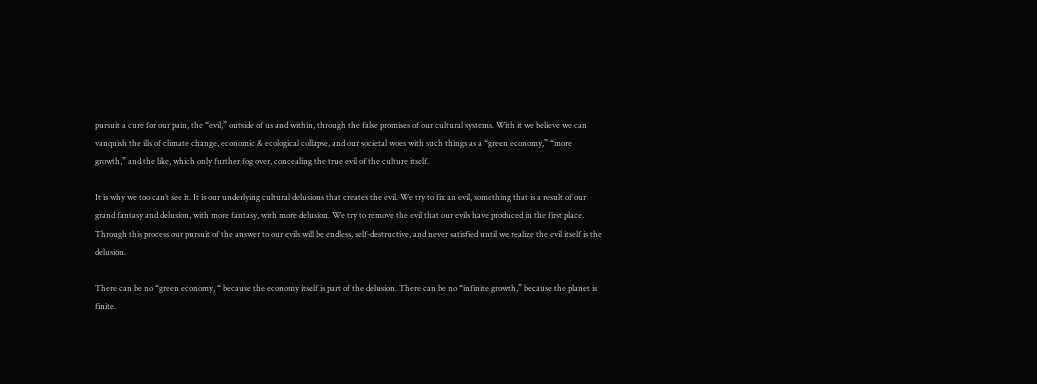pursuit a cure for our pain, the “evil,” outside of us and within, through the false promises of our cultural systems. With it we believe we can vanquish the ills of climate change, economic & ecological collapse, and our societal woes with such things as a “green economy,” “more growth,” and the like, which only further fog over, concealing the true evil of the culture itself.

It is why we too can’t see it. It is our underlying cultural delusions that creates the evil. We try to fix an evil, something that is a result of our grand fantasy and delusion, with more fantasy, with more delusion. We try to remove the evil that our evils have produced in the first place. Through this process our pursuit of the answer to our evils will be endless, self-destructive, and never satisfied until we realize the evil itself is the delusion.

There can be no “green economy, “ because the economy itself is part of the delusion. There can be no “infinite growth,” because the planet is finite.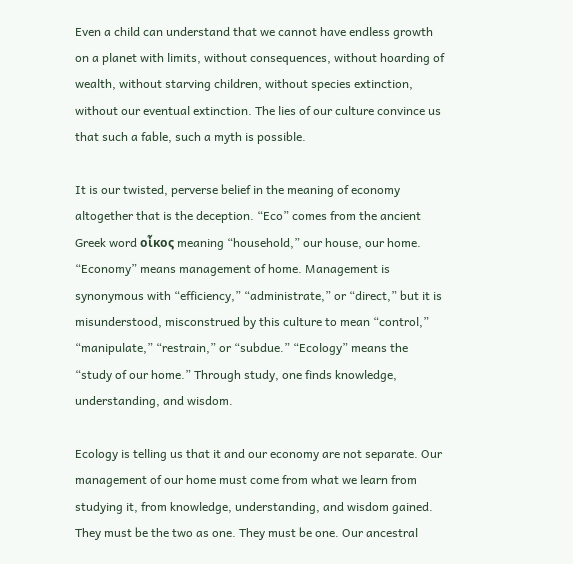Even a child can understand that we cannot have endless growth on a planet with limits, without consequences, without hoarding of wealth, without starving children, without species extinction, without our eventual extinction. The lies of our culture convince us that such a fable, such a myth is possible.

It is our twisted, perverse belief in the meaning of economy altogether that is the deception. “Eco” comes from the ancient Greek word οἶκος meaning “household,” our house, our home. “Economy” means management of home. Management is synonymous with “efficiency,” “administrate,” or “direct,” but it is misunderstood, misconstrued by this culture to mean “control,” “manipulate,” “restrain,” or “subdue.” “Ecology” means the “study of our home.” Through study, one finds knowledge, understanding, and wisdom.

Ecology is telling us that it and our economy are not separate. Our management of our home must come from what we learn from studying it, from knowledge, understanding, and wisdom gained. They must be the two as one. They must be one. Our ancestral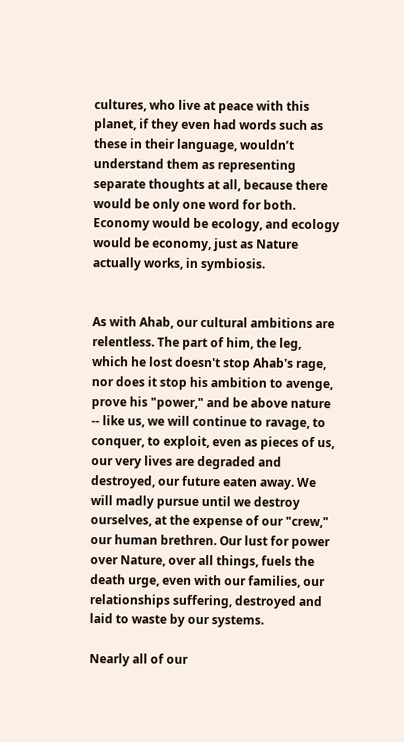cultures, who live at peace with this planet, if they even had words such as these in their language, wouldn’t understand them as representing separate thoughts at all, because there would be only one word for both. Economy would be ecology, and ecology would be economy, just as Nature actually works, in symbiosis.


As with Ahab, our cultural ambitions are relentless. The part of him, the leg, which he lost doesn't stop Ahab's rage, nor does it stop his ambition to avenge, prove his "power," and be above nature -- like us, we will continue to ravage, to conquer, to exploit, even as pieces of us, our very lives are degraded and destroyed, our future eaten away. We will madly pursue until we destroy ourselves, at the expense of our "crew," our human brethren. Our lust for power over Nature, over all things, fuels the death urge, even with our families, our relationships suffering, destroyed and laid to waste by our systems.

Nearly all of our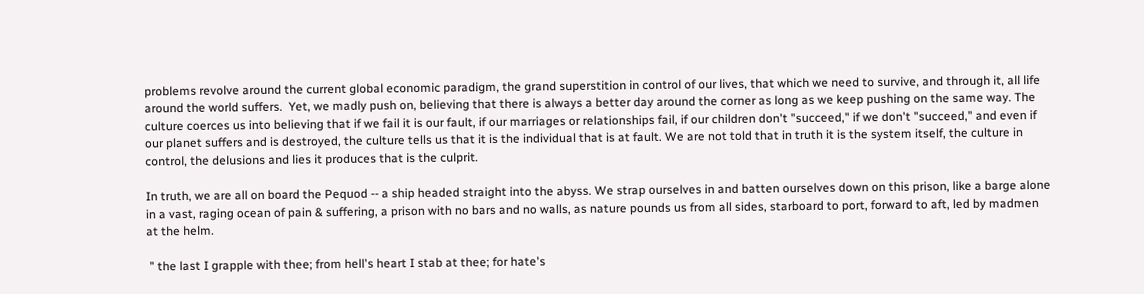problems revolve around the current global economic paradigm, the grand superstition in control of our lives, that which we need to survive, and through it, all life around the world suffers.  Yet, we madly push on, believing that there is always a better day around the corner as long as we keep pushing on the same way. The culture coerces us into believing that if we fail it is our fault, if our marriages or relationships fail, if our children don't "succeed," if we don't "succeed," and even if our planet suffers and is destroyed, the culture tells us that it is the individual that is at fault. We are not told that in truth it is the system itself, the culture in control, the delusions and lies it produces that is the culprit.

In truth, we are all on board the Pequod -- a ship headed straight into the abyss. We strap ourselves in and batten ourselves down on this prison, like a barge alone in a vast, raging ocean of pain & suffering, a prison with no bars and no walls, as nature pounds us from all sides, starboard to port, forward to aft, led by madmen at the helm.

 " the last I grapple with thee; from hell's heart I stab at thee; for hate's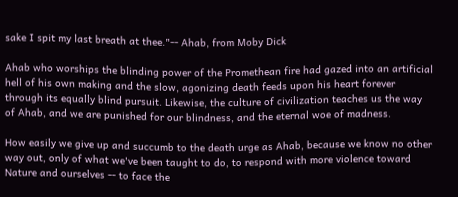sake I spit my last breath at thee."-- Ahab, from Moby Dick

Ahab who worships the blinding power of the Promethean fire had gazed into an artificial hell of his own making and the slow, agonizing death feeds upon his heart forever through its equally blind pursuit. Likewise, the culture of civilization teaches us the way of Ahab, and we are punished for our blindness, and the eternal woe of madness.

How easily we give up and succumb to the death urge as Ahab, because we know no other way out, only of what we've been taught to do, to respond with more violence toward Nature and ourselves -- to face the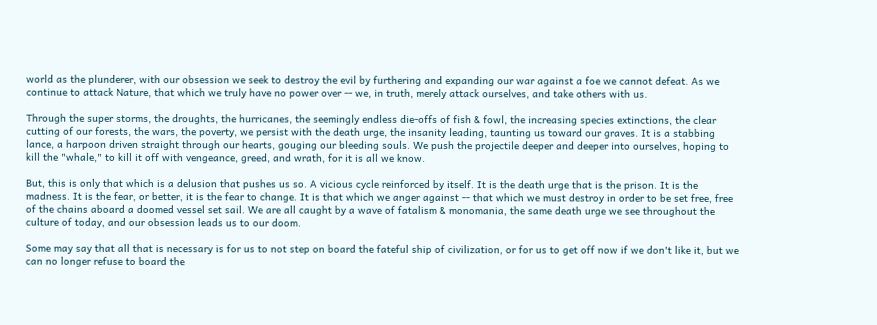world as the plunderer, with our obsession we seek to destroy the evil by furthering and expanding our war against a foe we cannot defeat. As we continue to attack Nature, that which we truly have no power over -- we, in truth, merely attack ourselves, and take others with us.

Through the super storms, the droughts, the hurricanes, the seemingly endless die-offs of fish & fowl, the increasing species extinctions, the clear cutting of our forests, the wars, the poverty, we persist with the death urge, the insanity leading, taunting us toward our graves. It is a stabbing lance, a harpoon driven straight through our hearts, gouging our bleeding souls. We push the projectile deeper and deeper into ourselves, hoping to kill the "whale," to kill it off with vengeance, greed, and wrath, for it is all we know.

But, this is only that which is a delusion that pushes us so. A vicious cycle reinforced by itself. It is the death urge that is the prison. It is the madness. It is the fear, or better, it is the fear to change. It is that which we anger against -- that which we must destroy in order to be set free, free of the chains aboard a doomed vessel set sail. We are all caught by a wave of fatalism & monomania, the same death urge we see throughout the culture of today, and our obsession leads us to our doom.

Some may say that all that is necessary is for us to not step on board the fateful ship of civilization, or for us to get off now if we don't like it, but we can no longer refuse to board the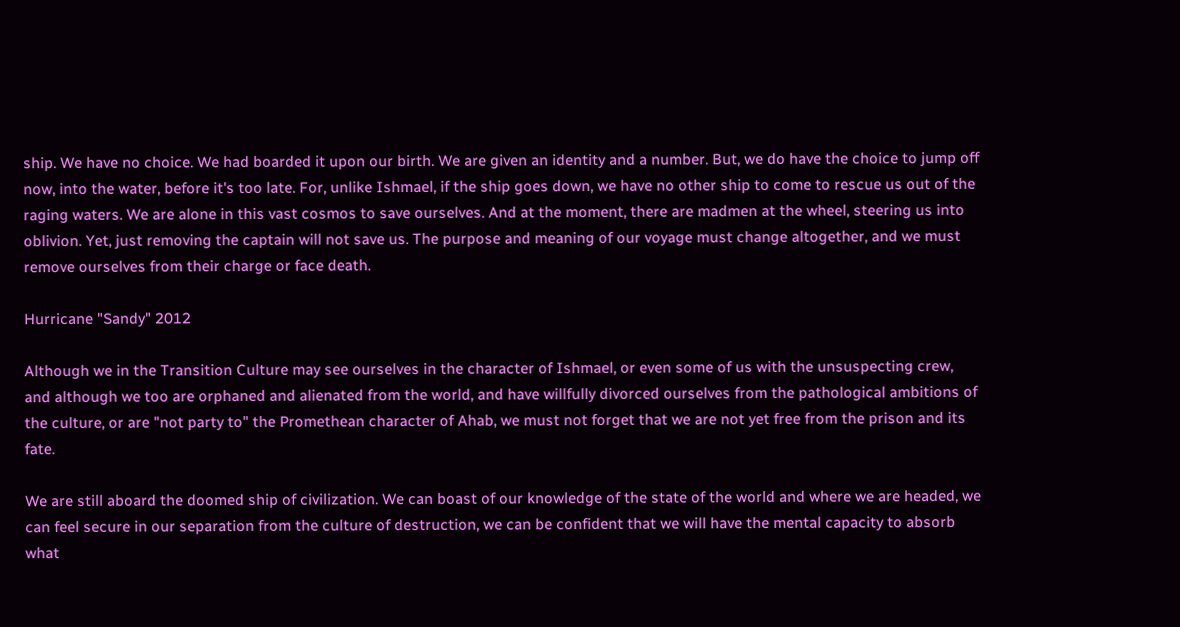ship. We have no choice. We had boarded it upon our birth. We are given an identity and a number. But, we do have the choice to jump off now, into the water, before it's too late. For, unlike Ishmael, if the ship goes down, we have no other ship to come to rescue us out of the raging waters. We are alone in this vast cosmos to save ourselves. And at the moment, there are madmen at the wheel, steering us into oblivion. Yet, just removing the captain will not save us. The purpose and meaning of our voyage must change altogether, and we must remove ourselves from their charge or face death.

Hurricane "Sandy" 2012

Although we in the Transition Culture may see ourselves in the character of Ishmael, or even some of us with the unsuspecting crew, and although we too are orphaned and alienated from the world, and have willfully divorced ourselves from the pathological ambitions of the culture, or are "not party to" the Promethean character of Ahab, we must not forget that we are not yet free from the prison and its fate.

We are still aboard the doomed ship of civilization. We can boast of our knowledge of the state of the world and where we are headed, we can feel secure in our separation from the culture of destruction, we can be confident that we will have the mental capacity to absorb what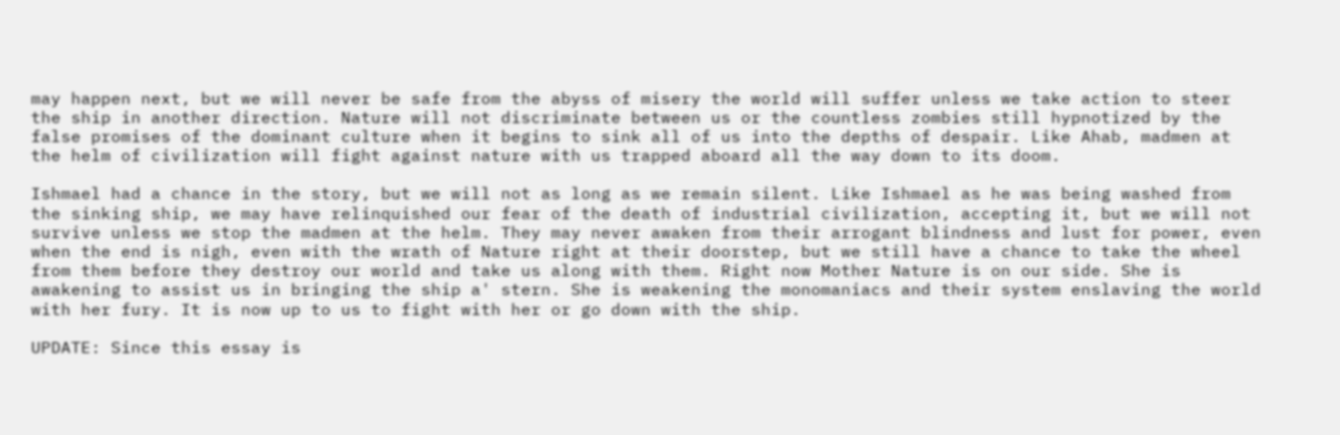may happen next, but we will never be safe from the abyss of misery the world will suffer unless we take action to steer the ship in another direction. Nature will not discriminate between us or the countless zombies still hypnotized by the false promises of the dominant culture when it begins to sink all of us into the depths of despair. Like Ahab, madmen at the helm of civilization will fight against nature with us trapped aboard all the way down to its doom.

Ishmael had a chance in the story, but we will not as long as we remain silent. Like Ishmael as he was being washed from the sinking ship, we may have relinquished our fear of the death of industrial civilization, accepting it, but we will not survive unless we stop the madmen at the helm. They may never awaken from their arrogant blindness and lust for power, even when the end is nigh, even with the wrath of Nature right at their doorstep, but we still have a chance to take the wheel from them before they destroy our world and take us along with them. Right now Mother Nature is on our side. She is awakening to assist us in bringing the ship a' stern. She is weakening the monomaniacs and their system enslaving the world with her fury. It is now up to us to fight with her or go down with the ship.

UPDATE: Since this essay is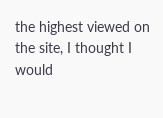the highest viewed on the site, I thought I would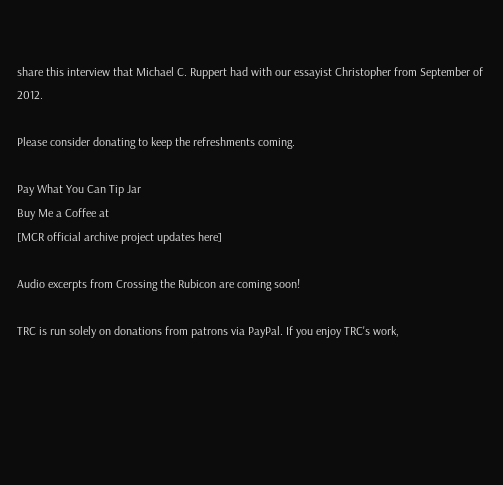share this interview that Michael C. Ruppert had with our essayist Christopher from September of 2012.

Please consider donating to keep the refreshments coming.

Pay What You Can Tip Jar
Buy Me a Coffee at
[MCR official archive project updates here]

Audio excerpts from Crossing the Rubicon are coming soon!

TRC is run solely on donations from patrons via PayPal. If you enjoy TRC's work,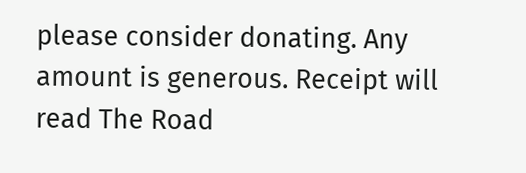please consider donating. Any amount is generous. Receipt will read The Road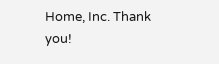Home, Inc. Thank you!